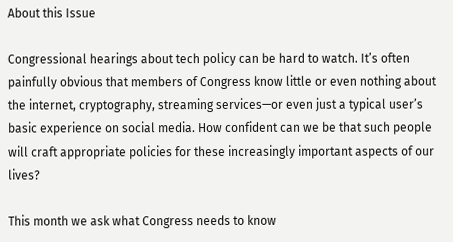About this Issue

Congressional hearings about tech policy can be hard to watch. It’s often painfully obvious that members of Congress know little or even nothing about the internet, cryptography, streaming services—or even just a typical user’s basic experience on social media. How confident can we be that such people will craft appropriate policies for these increasingly important aspects of our lives?

This month we ask what Congress needs to know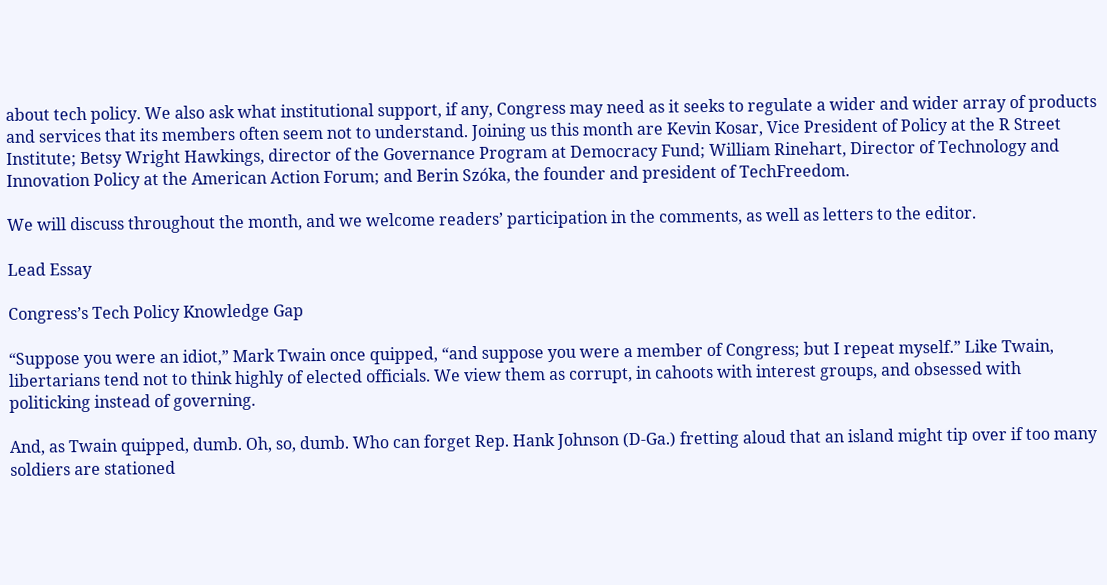about tech policy. We also ask what institutional support, if any, Congress may need as it seeks to regulate a wider and wider array of products and services that its members often seem not to understand. Joining us this month are Kevin Kosar, Vice President of Policy at the R Street Institute; Betsy Wright Hawkings, director of the Governance Program at Democracy Fund; William Rinehart, Director of Technology and Innovation Policy at the American Action Forum; and Berin Szóka, the founder and president of TechFreedom.

We will discuss throughout the month, and we welcome readers’ participation in the comments, as well as letters to the editor.

Lead Essay

Congress’s Tech Policy Knowledge Gap

“Suppose you were an idiot,” Mark Twain once quipped, “and suppose you were a member of Congress; but I repeat myself.” Like Twain, libertarians tend not to think highly of elected officials. We view them as corrupt, in cahoots with interest groups, and obsessed with politicking instead of governing.

And, as Twain quipped, dumb. Oh, so, dumb. Who can forget Rep. Hank Johnson (D-Ga.) fretting aloud that an island might tip over if too many soldiers are stationed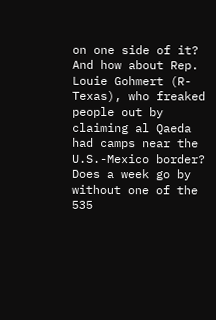on one side of it? And how about Rep. Louie Gohmert (R-Texas), who freaked people out by claiming al Qaeda had camps near the U.S.-Mexico border? Does a week go by without one of the 535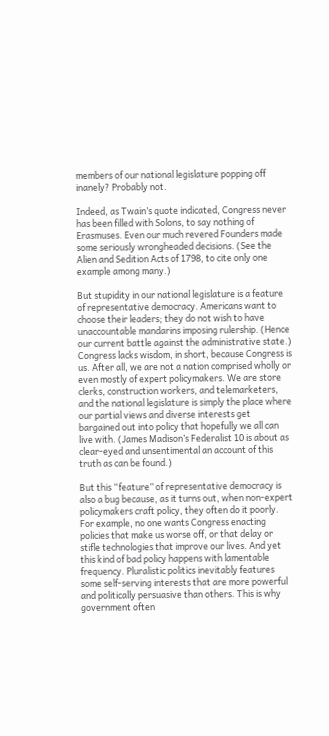members of our national legislature popping off inanely? Probably not.

Indeed, as Twain’s quote indicated, Congress never has been filled with Solons, to say nothing of Erasmuses. Even our much revered Founders made some seriously wrongheaded decisions. (See the Alien and Sedition Acts of 1798, to cite only one example among many.)

But stupidity in our national legislature is a feature of representative democracy. Americans want to choose their leaders; they do not wish to have unaccountable mandarins imposing rulership. (Hence our current battle against the administrative state.) Congress lacks wisdom, in short, because Congress is us. After all, we are not a nation comprised wholly or even mostly of expert policymakers. We are store clerks, construction workers, and telemarketers, and the national legislature is simply the place where our partial views and diverse interests get bargained out into policy that hopefully we all can live with. (James Madison’s Federalist 10 is about as clear-eyed and unsentimental an account of this truth as can be found.)

But this “feature” of representative democracy is also a bug because, as it turns out, when non-expert policymakers craft policy, they often do it poorly. For example, no one wants Congress enacting policies that make us worse off, or that delay or stifle technologies that improve our lives. And yet this kind of bad policy happens with lamentable frequency. Pluralistic politics inevitably features some self-serving interests that are more powerful and politically persuasive than others. This is why government often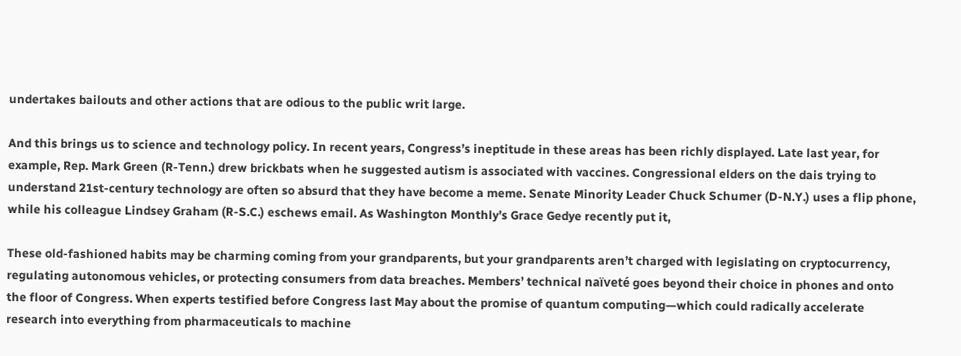undertakes bailouts and other actions that are odious to the public writ large.

And this brings us to science and technology policy. In recent years, Congress’s ineptitude in these areas has been richly displayed. Late last year, for example, Rep. Mark Green (R-Tenn.) drew brickbats when he suggested autism is associated with vaccines. Congressional elders on the dais trying to understand 21st-century technology are often so absurd that they have become a meme. Senate Minority Leader Chuck Schumer (D-N.Y.) uses a flip phone, while his colleague Lindsey Graham (R-S.C.) eschews email. As Washington Monthly’s Grace Gedye recently put it,

These old-fashioned habits may be charming coming from your grandparents, but your grandparents aren’t charged with legislating on cryptocurrency, regulating autonomous vehicles, or protecting consumers from data breaches. Members’ technical naïveté goes beyond their choice in phones and onto the floor of Congress. When experts testified before Congress last May about the promise of quantum computing—which could radically accelerate research into everything from pharmaceuticals to machine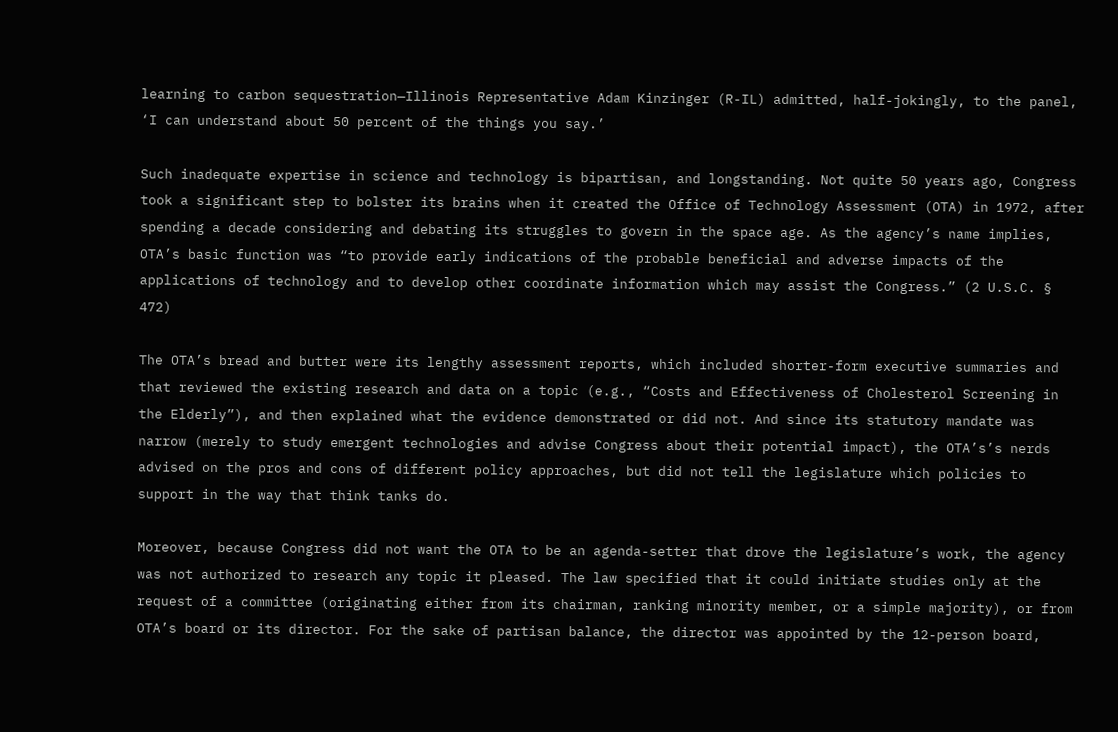learning to carbon sequestration—Illinois Representative Adam Kinzinger (R-IL) admitted, half-jokingly, to the panel, ‘I can understand about 50 percent of the things you say.’

Such inadequate expertise in science and technology is bipartisan, and longstanding. Not quite 50 years ago, Congress took a significant step to bolster its brains when it created the Office of Technology Assessment (OTA) in 1972, after spending a decade considering and debating its struggles to govern in the space age. As the agency’s name implies, OTA’s basic function was “to provide early indications of the probable beneficial and adverse impacts of the applications of technology and to develop other coordinate information which may assist the Congress.” (2 U.S.C. § 472)

The OTA’s bread and butter were its lengthy assessment reports, which included shorter-form executive summaries and that reviewed the existing research and data on a topic (e.g., “Costs and Effectiveness of Cholesterol Screening in the Elderly”), and then explained what the evidence demonstrated or did not. And since its statutory mandate was narrow (merely to study emergent technologies and advise Congress about their potential impact), the OTA’s’s nerds advised on the pros and cons of different policy approaches, but did not tell the legislature which policies to support in the way that think tanks do.

Moreover, because Congress did not want the OTA to be an agenda-setter that drove the legislature’s work, the agency was not authorized to research any topic it pleased. The law specified that it could initiate studies only at the request of a committee (originating either from its chairman, ranking minority member, or a simple majority), or from OTA’s board or its director. For the sake of partisan balance, the director was appointed by the 12-person board,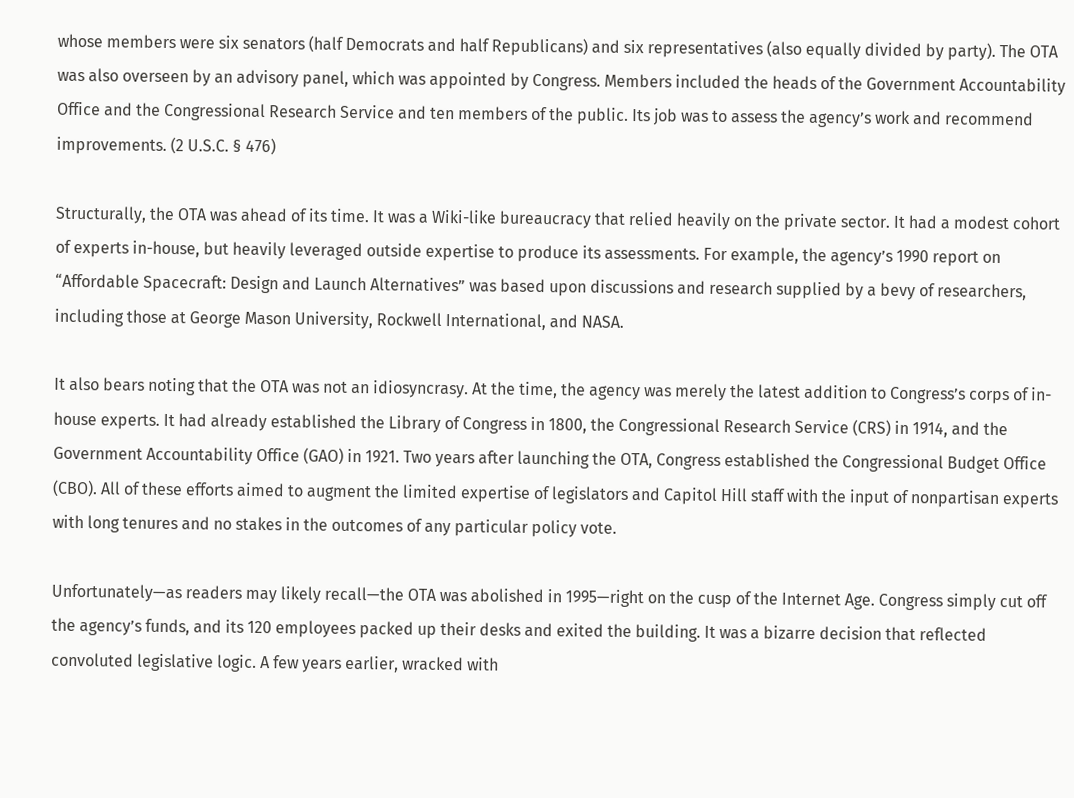whose members were six senators (half Democrats and half Republicans) and six representatives (also equally divided by party). The OTA was also overseen by an advisory panel, which was appointed by Congress. Members included the heads of the Government Accountability Office and the Congressional Research Service and ten members of the public. Its job was to assess the agency’s work and recommend improvements. (2 U.S.C. § 476)

Structurally, the OTA was ahead of its time. It was a Wiki-like bureaucracy that relied heavily on the private sector. It had a modest cohort of experts in-house, but heavily leveraged outside expertise to produce its assessments. For example, the agency’s 1990 report on “Affordable Spacecraft: Design and Launch Alternatives” was based upon discussions and research supplied by a bevy of researchers, including those at George Mason University, Rockwell International, and NASA.

It also bears noting that the OTA was not an idiosyncrasy. At the time, the agency was merely the latest addition to Congress’s corps of in-house experts. It had already established the Library of Congress in 1800, the Congressional Research Service (CRS) in 1914, and the Government Accountability Office (GAO) in 1921. Two years after launching the OTA, Congress established the Congressional Budget Office (CBO). All of these efforts aimed to augment the limited expertise of legislators and Capitol Hill staff with the input of nonpartisan experts with long tenures and no stakes in the outcomes of any particular policy vote.

Unfortunately—as readers may likely recall—the OTA was abolished in 1995—right on the cusp of the Internet Age. Congress simply cut off the agency’s funds, and its 120 employees packed up their desks and exited the building. It was a bizarre decision that reflected convoluted legislative logic. A few years earlier, wracked with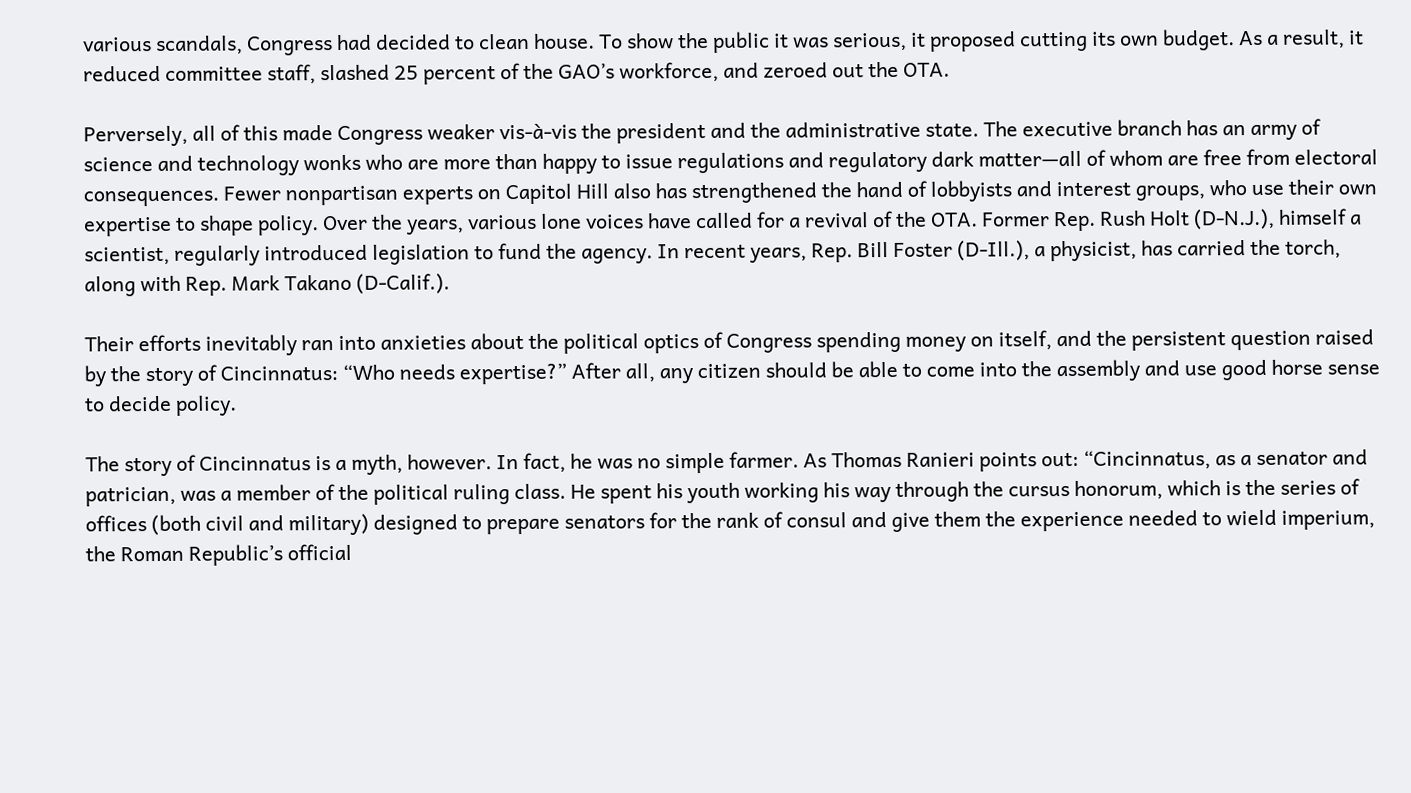various scandals, Congress had decided to clean house. To show the public it was serious, it proposed cutting its own budget. As a result, it reduced committee staff, slashed 25 percent of the GAO’s workforce, and zeroed out the OTA.

Perversely, all of this made Congress weaker vis-à-vis the president and the administrative state. The executive branch has an army of science and technology wonks who are more than happy to issue regulations and regulatory dark matter—all of whom are free from electoral consequences. Fewer nonpartisan experts on Capitol Hill also has strengthened the hand of lobbyists and interest groups, who use their own expertise to shape policy. Over the years, various lone voices have called for a revival of the OTA. Former Rep. Rush Holt (D-N.J.), himself a scientist, regularly introduced legislation to fund the agency. In recent years, Rep. Bill Foster (D-Ill.), a physicist, has carried the torch, along with Rep. Mark Takano (D-Calif.).

Their efforts inevitably ran into anxieties about the political optics of Congress spending money on itself, and the persistent question raised by the story of Cincinnatus: “Who needs expertise?” After all, any citizen should be able to come into the assembly and use good horse sense to decide policy.

The story of Cincinnatus is a myth, however. In fact, he was no simple farmer. As Thomas Ranieri points out: “Cincinnatus, as a senator and patrician, was a member of the political ruling class. He spent his youth working his way through the cursus honorum, which is the series of offices (both civil and military) designed to prepare senators for the rank of consul and give them the experience needed to wield imperium, the Roman Republic’s official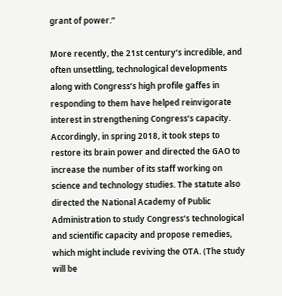grant of power.”

More recently, the 21st century’s incredible, and often unsettling, technological developments along with Congress’s high profile gaffes in responding to them have helped reinvigorate interest in strengthening Congress’s capacity. Accordingly, in spring 2018, it took steps to restore its brain power and directed the GAO to increase the number of its staff working on science and technology studies. The statute also directed the National Academy of Public Administration to study Congress’s technological and scientific capacity and propose remedies, which might include reviving the OTA. (The study will be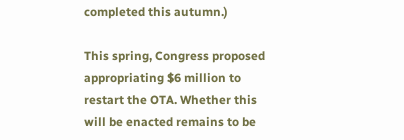completed this autumn.)

This spring, Congress proposed appropriating $6 million to restart the OTA. Whether this will be enacted remains to be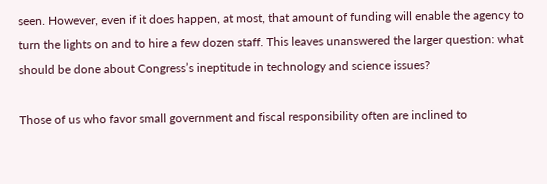seen. However, even if it does happen, at most, that amount of funding will enable the agency to turn the lights on and to hire a few dozen staff. This leaves unanswered the larger question: what should be done about Congress’s ineptitude in technology and science issues?

Those of us who favor small government and fiscal responsibility often are inclined to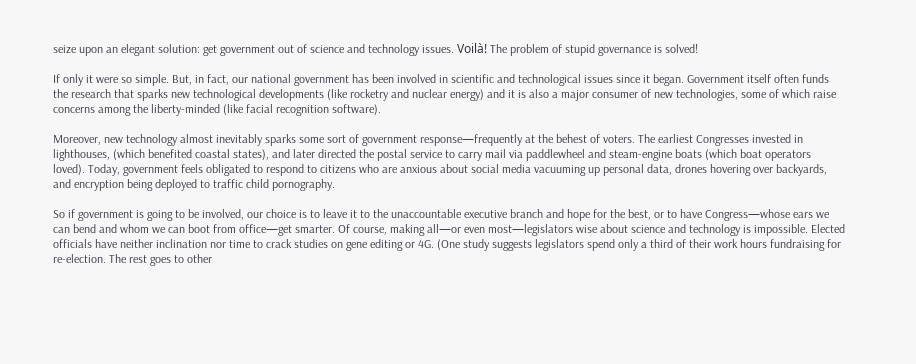seize upon an elegant solution: get government out of science and technology issues. Voilà! The problem of stupid governance is solved!

If only it were so simple. But, in fact, our national government has been involved in scientific and technological issues since it began. Government itself often funds the research that sparks new technological developments (like rocketry and nuclear energy) and it is also a major consumer of new technologies, some of which raise concerns among the liberty-minded (like facial recognition software).

Moreover, new technology almost inevitably sparks some sort of government response—frequently at the behest of voters. The earliest Congresses invested in lighthouses, (which benefited coastal states), and later directed the postal service to carry mail via paddlewheel and steam-engine boats (which boat operators loved). Today, government feels obligated to respond to citizens who are anxious about social media vacuuming up personal data, drones hovering over backyards, and encryption being deployed to traffic child pornography.

So if government is going to be involved, our choice is to leave it to the unaccountable executive branch and hope for the best, or to have Congress—whose ears we can bend and whom we can boot from office—get smarter. Of course, making all—or even most—legislators wise about science and technology is impossible. Elected officials have neither inclination nor time to crack studies on gene editing or 4G. (One study suggests legislators spend only a third of their work hours fundraising for re-election. The rest goes to other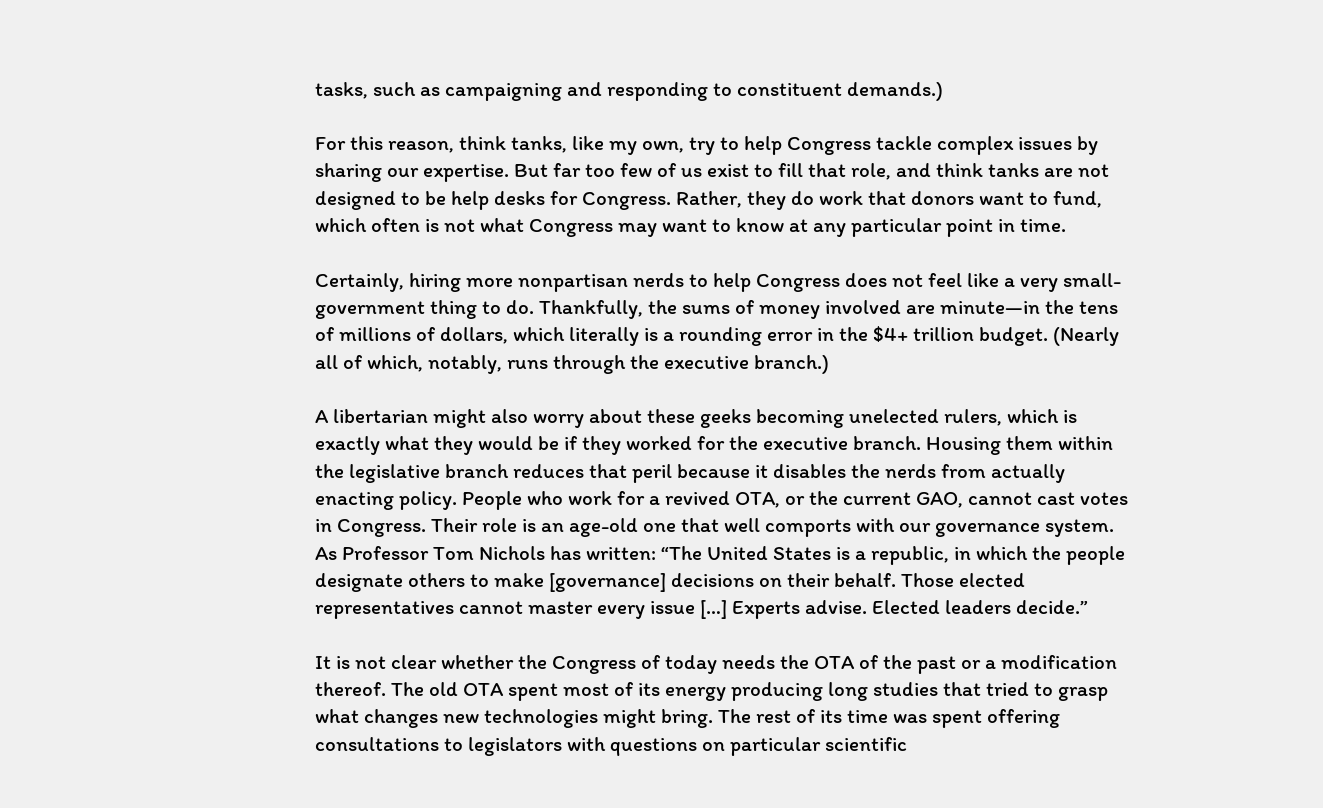tasks, such as campaigning and responding to constituent demands.)

For this reason, think tanks, like my own, try to help Congress tackle complex issues by sharing our expertise. But far too few of us exist to fill that role, and think tanks are not designed to be help desks for Congress. Rather, they do work that donors want to fund, which often is not what Congress may want to know at any particular point in time.

Certainly, hiring more nonpartisan nerds to help Congress does not feel like a very small-government thing to do. Thankfully, the sums of money involved are minute—in the tens of millions of dollars, which literally is a rounding error in the $4+ trillion budget. (Nearly all of which, notably, runs through the executive branch.)

A libertarian might also worry about these geeks becoming unelected rulers, which is exactly what they would be if they worked for the executive branch. Housing them within the legislative branch reduces that peril because it disables the nerds from actually enacting policy. People who work for a revived OTA, or the current GAO, cannot cast votes in Congress. Their role is an age-old one that well comports with our governance system. As Professor Tom Nichols has written: “The United States is a republic, in which the people designate others to make [governance] decisions on their behalf. Those elected representatives cannot master every issue […] Experts advise. Elected leaders decide.”

It is not clear whether the Congress of today needs the OTA of the past or a modification thereof. The old OTA spent most of its energy producing long studies that tried to grasp what changes new technologies might bring. The rest of its time was spent offering consultations to legislators with questions on particular scientific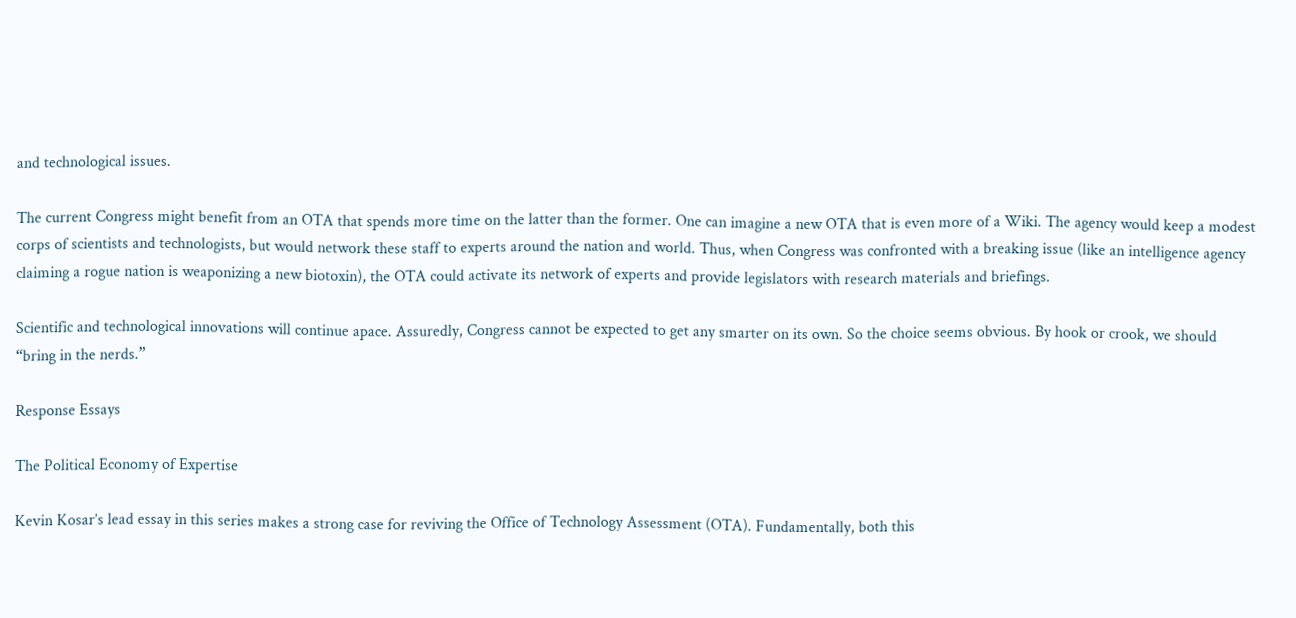and technological issues.

The current Congress might benefit from an OTA that spends more time on the latter than the former. One can imagine a new OTA that is even more of a Wiki. The agency would keep a modest corps of scientists and technologists, but would network these staff to experts around the nation and world. Thus, when Congress was confronted with a breaking issue (like an intelligence agency claiming a rogue nation is weaponizing a new biotoxin), the OTA could activate its network of experts and provide legislators with research materials and briefings.

Scientific and technological innovations will continue apace. Assuredly, Congress cannot be expected to get any smarter on its own. So the choice seems obvious. By hook or crook, we should “bring in the nerds.”

Response Essays

The Political Economy of Expertise

Kevin Kosar’s lead essay in this series makes a strong case for reviving the Office of Technology Assessment (OTA). Fundamentally, both this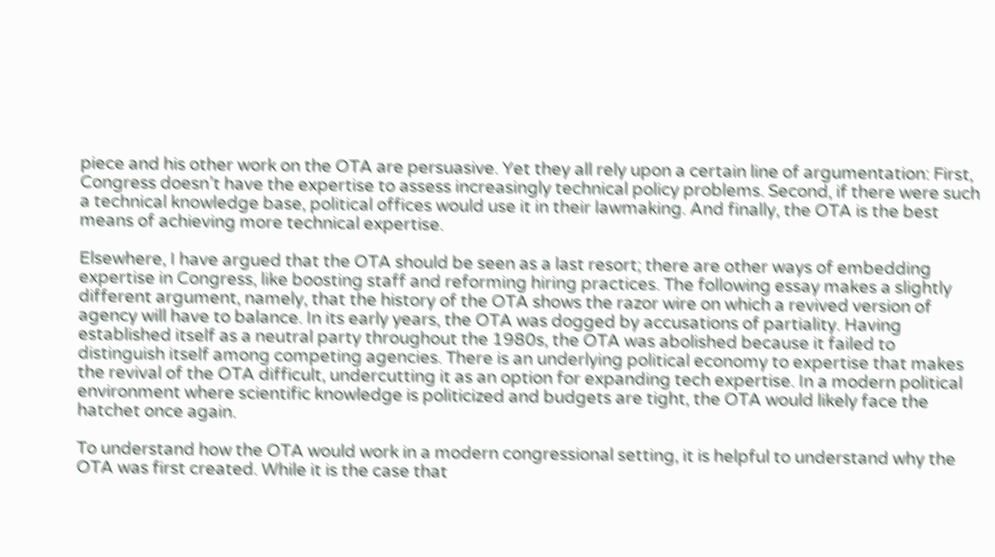piece and his other work on the OTA are persuasive. Yet they all rely upon a certain line of argumentation: First, Congress doesn’t have the expertise to assess increasingly technical policy problems. Second, if there were such a technical knowledge base, political offices would use it in their lawmaking. And finally, the OTA is the best means of achieving more technical expertise.

Elsewhere, I have argued that the OTA should be seen as a last resort; there are other ways of embedding expertise in Congress, like boosting staff and reforming hiring practices. The following essay makes a slightly different argument, namely, that the history of the OTA shows the razor wire on which a revived version of agency will have to balance. In its early years, the OTA was dogged by accusations of partiality. Having established itself as a neutral party throughout the 1980s, the OTA was abolished because it failed to distinguish itself among competing agencies. There is an underlying political economy to expertise that makes the revival of the OTA difficult, undercutting it as an option for expanding tech expertise. In a modern political environment where scientific knowledge is politicized and budgets are tight, the OTA would likely face the hatchet once again.

To understand how the OTA would work in a modern congressional setting, it is helpful to understand why the OTA was first created. While it is the case that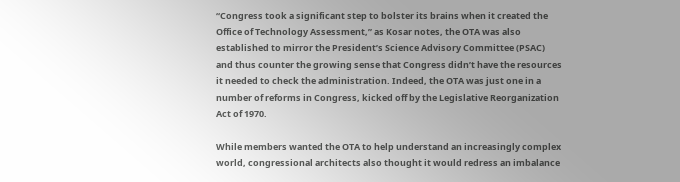“Congress took a significant step to bolster its brains when it created the Office of Technology Assessment,” as Kosar notes, the OTA was also established to mirror the President’s Science Advisory Committee (PSAC) and thus counter the growing sense that Congress didn’t have the resources it needed to check the administration. Indeed, the OTA was just one in a number of reforms in Congress, kicked off by the Legislative Reorganization Act of 1970.

While members wanted the OTA to help understand an increasingly complex world, congressional architects also thought it would redress an imbalance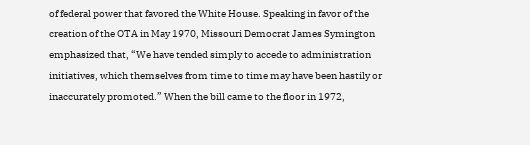of federal power that favored the White House. Speaking in favor of the creation of the OTA in May 1970, Missouri Democrat James Symington emphasized that, “We have tended simply to accede to administration initiatives, which themselves from time to time may have been hastily or inaccurately promoted.” When the bill came to the floor in 1972,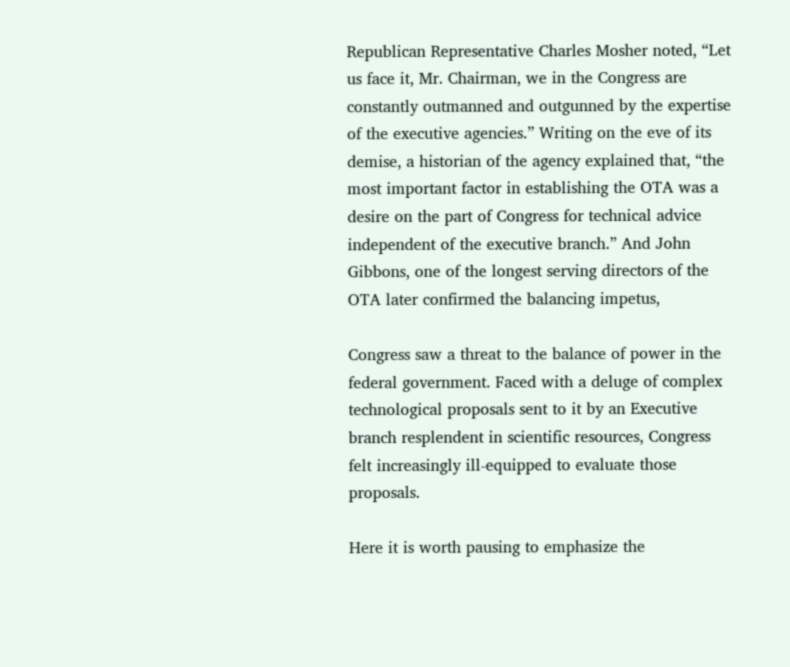Republican Representative Charles Mosher noted, “Let us face it, Mr. Chairman, we in the Congress are constantly outmanned and outgunned by the expertise of the executive agencies.” Writing on the eve of its demise, a historian of the agency explained that, “the most important factor in establishing the OTA was a desire on the part of Congress for technical advice independent of the executive branch.” And John Gibbons, one of the longest serving directors of the OTA later confirmed the balancing impetus,

Congress saw a threat to the balance of power in the federal government. Faced with a deluge of complex technological proposals sent to it by an Executive branch resplendent in scientific resources, Congress felt increasingly ill-equipped to evaluate those proposals.

Here it is worth pausing to emphasize the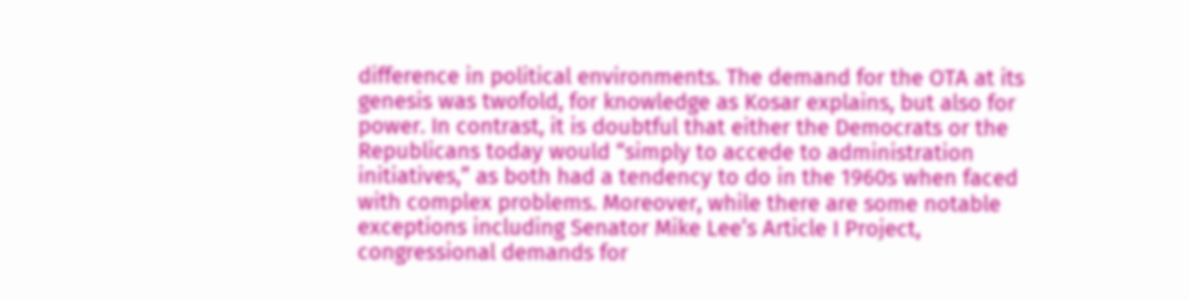difference in political environments. The demand for the OTA at its genesis was twofold, for knowledge as Kosar explains, but also for power. In contrast, it is doubtful that either the Democrats or the Republicans today would “simply to accede to administration initiatives,” as both had a tendency to do in the 1960s when faced with complex problems. Moreover, while there are some notable exceptions including Senator Mike Lee’s Article I Project, congressional demands for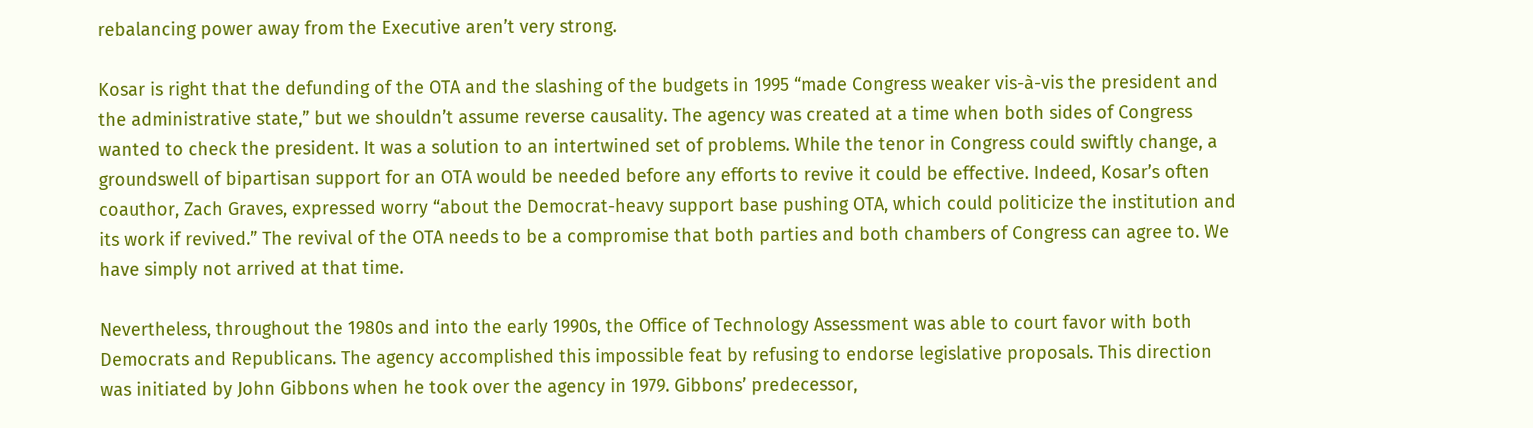rebalancing power away from the Executive aren’t very strong.

Kosar is right that the defunding of the OTA and the slashing of the budgets in 1995 “made Congress weaker vis-à-vis the president and the administrative state,” but we shouldn’t assume reverse causality. The agency was created at a time when both sides of Congress wanted to check the president. It was a solution to an intertwined set of problems. While the tenor in Congress could swiftly change, a groundswell of bipartisan support for an OTA would be needed before any efforts to revive it could be effective. Indeed, Kosar’s often coauthor, Zach Graves, expressed worry “about the Democrat-heavy support base pushing OTA, which could politicize the institution and its work if revived.” The revival of the OTA needs to be a compromise that both parties and both chambers of Congress can agree to. We have simply not arrived at that time.

Nevertheless, throughout the 1980s and into the early 1990s, the Office of Technology Assessment was able to court favor with both Democrats and Republicans. The agency accomplished this impossible feat by refusing to endorse legislative proposals. This direction was initiated by John Gibbons when he took over the agency in 1979. Gibbons’ predecessor,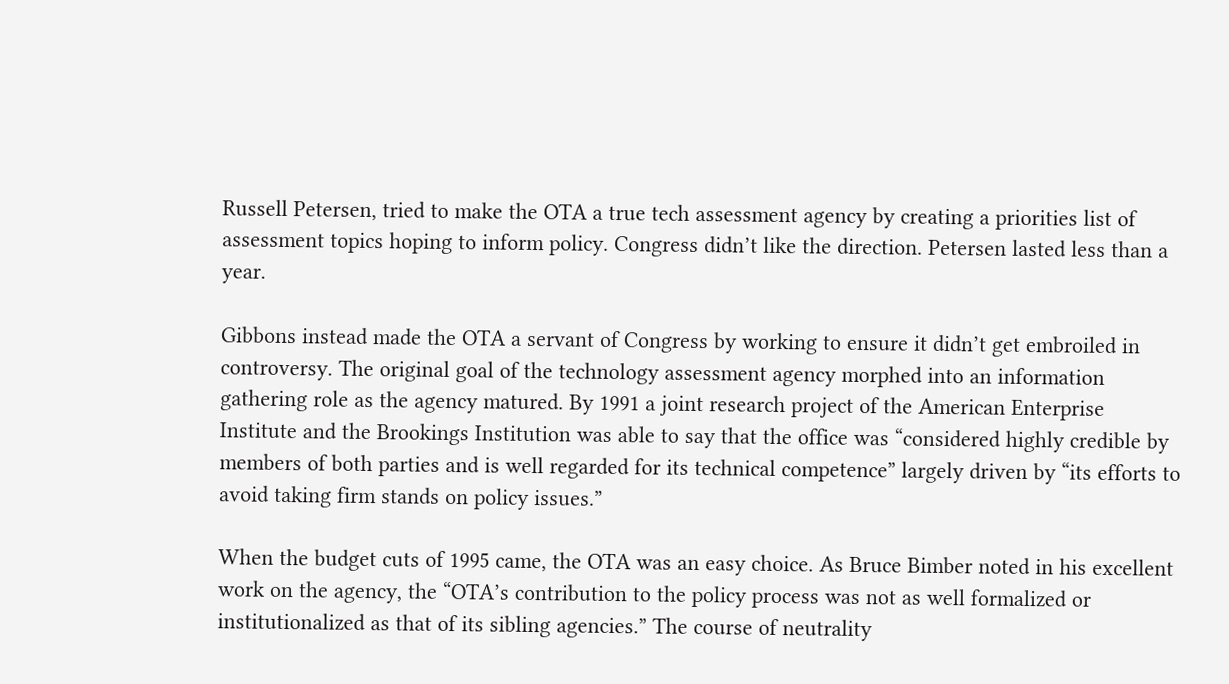Russell Petersen, tried to make the OTA a true tech assessment agency by creating a priorities list of assessment topics hoping to inform policy. Congress didn’t like the direction. Petersen lasted less than a year.

Gibbons instead made the OTA a servant of Congress by working to ensure it didn’t get embroiled in controversy. The original goal of the technology assessment agency morphed into an information gathering role as the agency matured. By 1991 a joint research project of the American Enterprise Institute and the Brookings Institution was able to say that the office was “considered highly credible by members of both parties and is well regarded for its technical competence” largely driven by “its efforts to avoid taking firm stands on policy issues.”

When the budget cuts of 1995 came, the OTA was an easy choice. As Bruce Bimber noted in his excellent work on the agency, the “OTA’s contribution to the policy process was not as well formalized or institutionalized as that of its sibling agencies.” The course of neutrality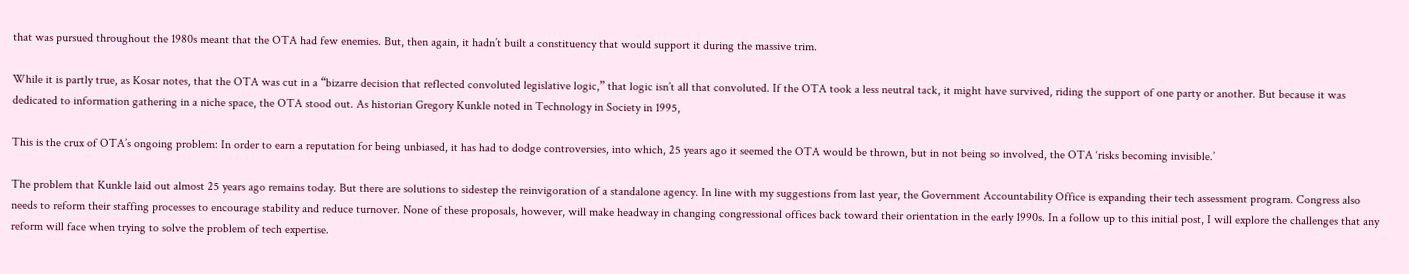that was pursued throughout the 1980s meant that the OTA had few enemies. But, then again, it hadn’t built a constituency that would support it during the massive trim.

While it is partly true, as Kosar notes, that the OTA was cut in a “bizarre decision that reflected convoluted legislative logic,” that logic isn’t all that convoluted. If the OTA took a less neutral tack, it might have survived, riding the support of one party or another. But because it was dedicated to information gathering in a niche space, the OTA stood out. As historian Gregory Kunkle noted in Technology in Society in 1995,

This is the crux of OTA’s ongoing problem: In order to earn a reputation for being unbiased, it has had to dodge controversies, into which, 25 years ago it seemed the OTA would be thrown, but in not being so involved, the OTA ‘risks becoming invisible.’

The problem that Kunkle laid out almost 25 years ago remains today. But there are solutions to sidestep the reinvigoration of a standalone agency. In line with my suggestions from last year, the Government Accountability Office is expanding their tech assessment program. Congress also needs to reform their staffing processes to encourage stability and reduce turnover. None of these proposals, however, will make headway in changing congressional offices back toward their orientation in the early 1990s. In a follow up to this initial post, I will explore the challenges that any reform will face when trying to solve the problem of tech expertise.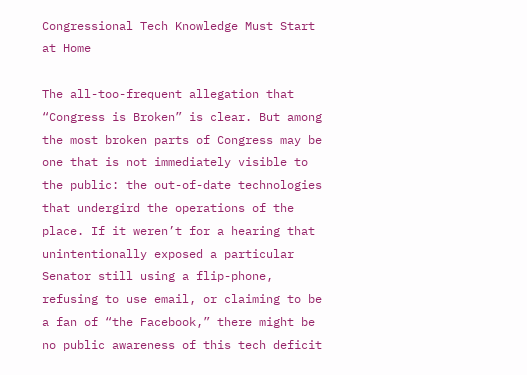Congressional Tech Knowledge Must Start at Home

The all-too-frequent allegation that “Congress is Broken” is clear. But among the most broken parts of Congress may be one that is not immediately visible to the public: the out-of-date technologies that undergird the operations of the place. If it weren’t for a hearing that unintentionally exposed a particular Senator still using a flip-phone, refusing to use email, or claiming to be a fan of “the Facebook,” there might be no public awareness of this tech deficit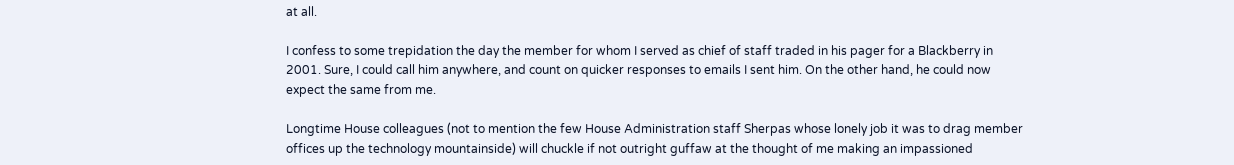at all.

I confess to some trepidation the day the member for whom I served as chief of staff traded in his pager for a Blackberry in 2001. Sure, I could call him anywhere, and count on quicker responses to emails I sent him. On the other hand, he could now expect the same from me.

Longtime House colleagues (not to mention the few House Administration staff Sherpas whose lonely job it was to drag member offices up the technology mountainside) will chuckle if not outright guffaw at the thought of me making an impassioned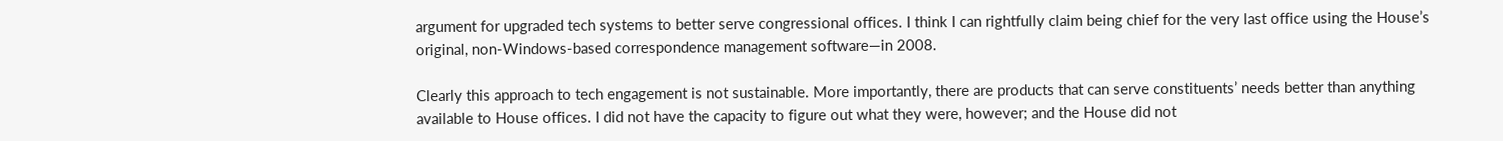argument for upgraded tech systems to better serve congressional offices. I think I can rightfully claim being chief for the very last office using the House’s original, non-Windows-based correspondence management software—in 2008.

Clearly this approach to tech engagement is not sustainable. More importantly, there are products that can serve constituents’ needs better than anything available to House offices. I did not have the capacity to figure out what they were, however; and the House did not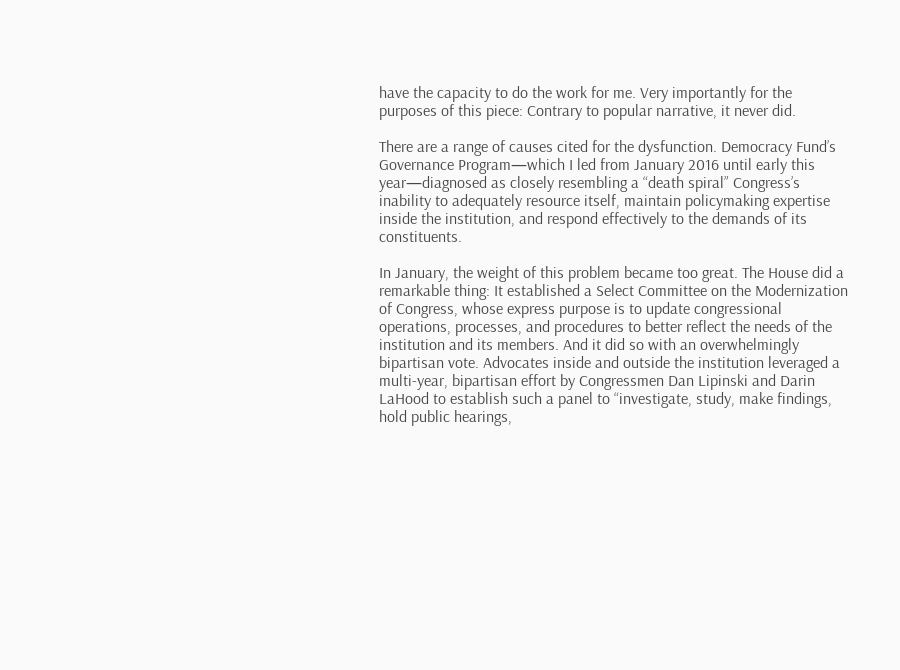have the capacity to do the work for me. Very importantly for the purposes of this piece: Contrary to popular narrative, it never did.

There are a range of causes cited for the dysfunction. Democracy Fund’s Governance Program—which I led from January 2016 until early this year—diagnosed as closely resembling a “death spiral” Congress’s inability to adequately resource itself, maintain policymaking expertise inside the institution, and respond effectively to the demands of its constituents.

In January, the weight of this problem became too great. The House did a remarkable thing: It established a Select Committee on the Modernization of Congress, whose express purpose is to update congressional operations, processes, and procedures to better reflect the needs of the institution and its members. And it did so with an overwhelmingly bipartisan vote. Advocates inside and outside the institution leveraged a multi-year, bipartisan effort by Congressmen Dan Lipinski and Darin LaHood to establish such a panel to “investigate, study, make findings, hold public hearings,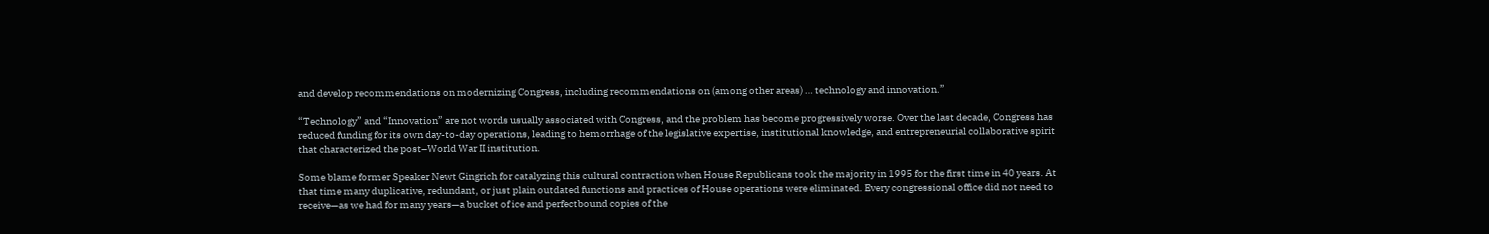and develop recommendations on modernizing Congress, including recommendations on (among other areas) … technology and innovation.”

“Technology” and “Innovation” are not words usually associated with Congress, and the problem has become progressively worse. Over the last decade, Congress has reduced funding for its own day-to-day operations, leading to hemorrhage of the legislative expertise, institutional knowledge, and entrepreneurial collaborative spirit that characterized the post–World War II institution.

Some blame former Speaker Newt Gingrich for catalyzing this cultural contraction when House Republicans took the majority in 1995 for the first time in 40 years. At that time many duplicative, redundant, or just plain outdated functions and practices of House operations were eliminated. Every congressional office did not need to receive—as we had for many years—a bucket of ice and perfectbound copies of the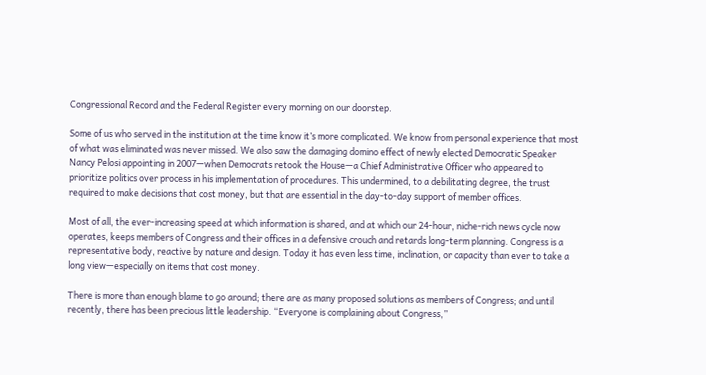Congressional Record and the Federal Register every morning on our doorstep.

Some of us who served in the institution at the time know it’s more complicated. We know from personal experience that most of what was eliminated was never missed. We also saw the damaging domino effect of newly elected Democratic Speaker Nancy Pelosi appointing in 2007—when Democrats retook the House—a Chief Administrative Officer who appeared to prioritize politics over process in his implementation of procedures. This undermined, to a debilitating degree, the trust required to make decisions that cost money, but that are essential in the day-to-day support of member offices.

Most of all, the ever-increasing speed at which information is shared, and at which our 24-hour, niche-rich news cycle now operates, keeps members of Congress and their offices in a defensive crouch and retards long-term planning. Congress is a representative body, reactive by nature and design. Today it has even less time, inclination, or capacity than ever to take a long view—especially on items that cost money.

There is more than enough blame to go around; there are as many proposed solutions as members of Congress; and until recently, there has been precious little leadership. “Everyone is complaining about Congress,”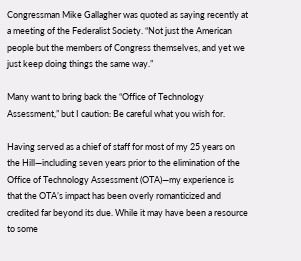Congressman Mike Gallagher was quoted as saying recently at a meeting of the Federalist Society. “Not just the American people but the members of Congress themselves, and yet we just keep doing things the same way.”

Many want to bring back the “Office of Technology Assessment,” but I caution: Be careful what you wish for.

Having served as a chief of staff for most of my 25 years on the Hill—including seven years prior to the elimination of the Office of Technology Assessment (OTA)—my experience is that the OTA’s impact has been overly romanticized and credited far beyond its due. While it may have been a resource to some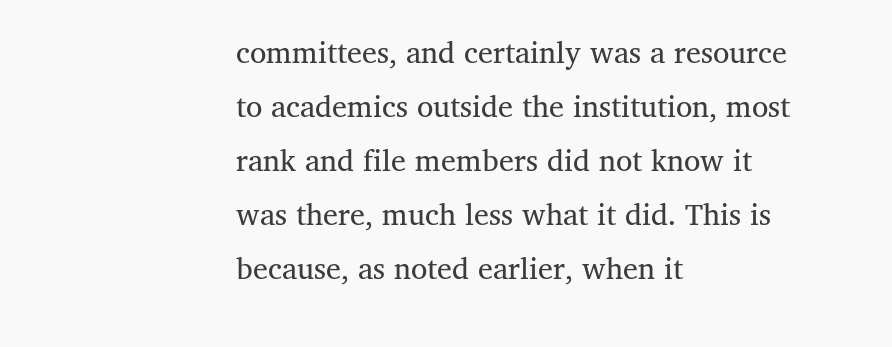committees, and certainly was a resource to academics outside the institution, most rank and file members did not know it was there, much less what it did. This is because, as noted earlier, when it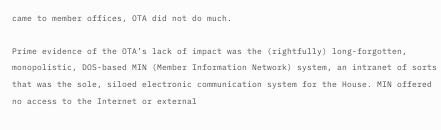came to member offices, OTA did not do much.

Prime evidence of the OTA’s lack of impact was the (rightfully) long-forgotten, monopolistic, DOS-based MIN (Member Information Network) system, an intranet of sorts that was the sole, siloed electronic communication system for the House. MIN offered no access to the Internet or external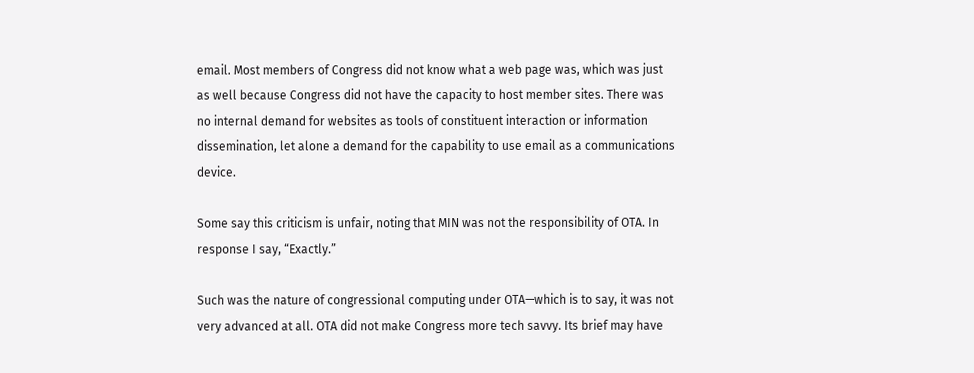email. Most members of Congress did not know what a web page was, which was just as well because Congress did not have the capacity to host member sites. There was no internal demand for websites as tools of constituent interaction or information dissemination, let alone a demand for the capability to use email as a communications device.

Some say this criticism is unfair, noting that MIN was not the responsibility of OTA. In response I say, “Exactly.”

Such was the nature of congressional computing under OTA—which is to say, it was not very advanced at all. OTA did not make Congress more tech savvy. Its brief may have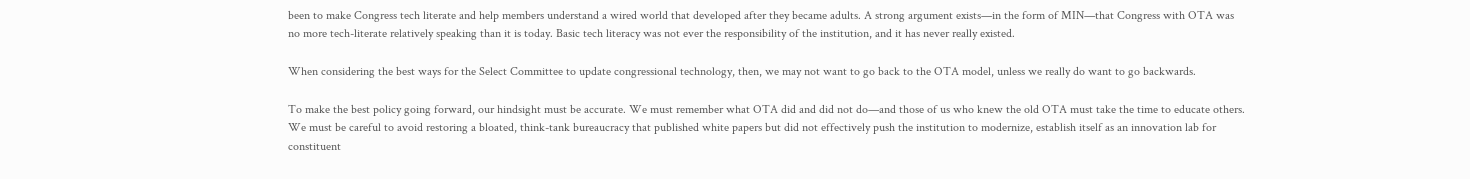been to make Congress tech literate and help members understand a wired world that developed after they became adults. A strong argument exists—in the form of MIN—that Congress with OTA was no more tech-literate relatively speaking than it is today. Basic tech literacy was not ever the responsibility of the institution, and it has never really existed.

When considering the best ways for the Select Committee to update congressional technology, then, we may not want to go back to the OTA model, unless we really do want to go backwards.

To make the best policy going forward, our hindsight must be accurate. We must remember what OTA did and did not do—and those of us who knew the old OTA must take the time to educate others. We must be careful to avoid restoring a bloated, think-tank bureaucracy that published white papers but did not effectively push the institution to modernize, establish itself as an innovation lab for constituent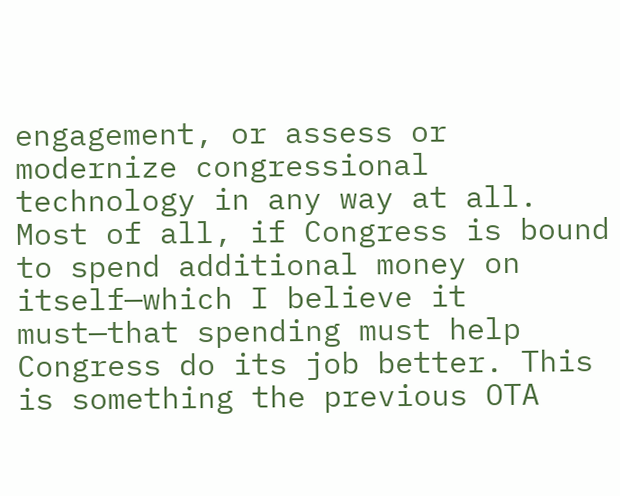engagement, or assess or modernize congressional technology in any way at all. Most of all, if Congress is bound to spend additional money on itself—which I believe it must—that spending must help Congress do its job better. This is something the previous OTA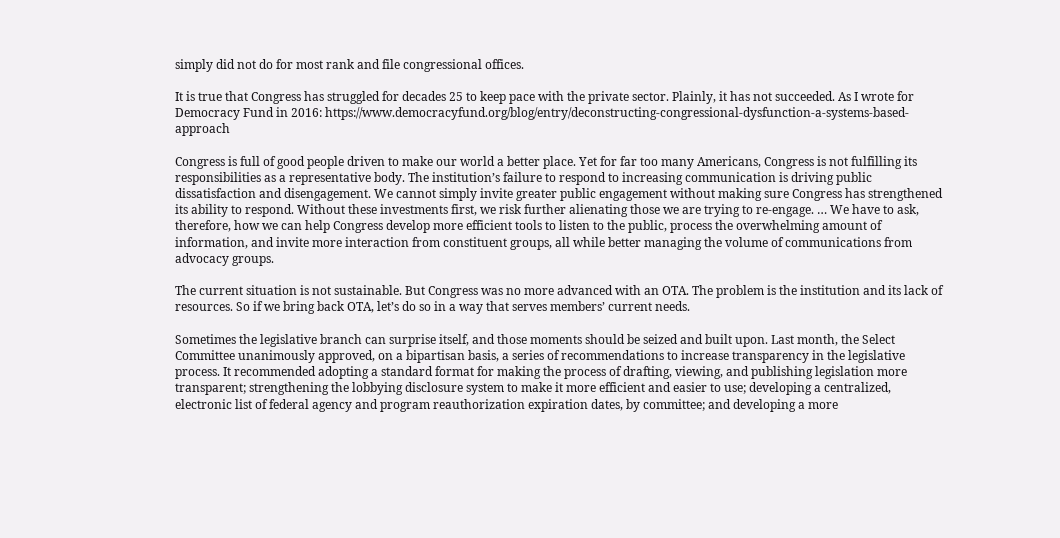simply did not do for most rank and file congressional offices.

It is true that Congress has struggled for decades 25 to keep pace with the private sector. Plainly, it has not succeeded. As I wrote for Democracy Fund in 2016: https://www.democracyfund.org/blog/entry/deconstructing-congressional-dysfunction-a-systems-based-approach

Congress is full of good people driven to make our world a better place. Yet for far too many Americans, Congress is not fulfilling its responsibilities as a representative body. The institution’s failure to respond to increasing communication is driving public dissatisfaction and disengagement. We cannot simply invite greater public engagement without making sure Congress has strengthened its ability to respond. Without these investments first, we risk further alienating those we are trying to re-engage. … We have to ask, therefore, how we can help Congress develop more efficient tools to listen to the public, process the overwhelming amount of information, and invite more interaction from constituent groups, all while better managing the volume of communications from advocacy groups.

The current situation is not sustainable. But Congress was no more advanced with an OTA. The problem is the institution and its lack of resources. So if we bring back OTA, let’s do so in a way that serves members’ current needs.

Sometimes the legislative branch can surprise itself, and those moments should be seized and built upon. Last month, the Select Committee unanimously approved, on a bipartisan basis, a series of recommendations to increase transparency in the legislative process. It recommended adopting a standard format for making the process of drafting, viewing, and publishing legislation more transparent; strengthening the lobbying disclosure system to make it more efficient and easier to use; developing a centralized, electronic list of federal agency and program reauthorization expiration dates, by committee; and developing a more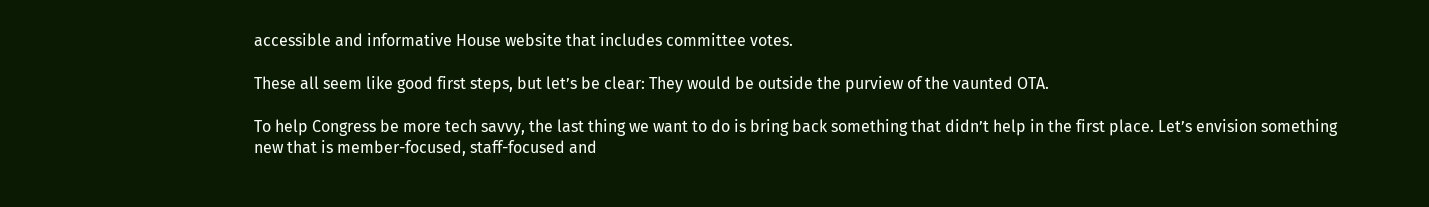accessible and informative House website that includes committee votes.

These all seem like good first steps, but let’s be clear: They would be outside the purview of the vaunted OTA.

To help Congress be more tech savvy, the last thing we want to do is bring back something that didn’t help in the first place. Let’s envision something new that is member-focused, staff-focused and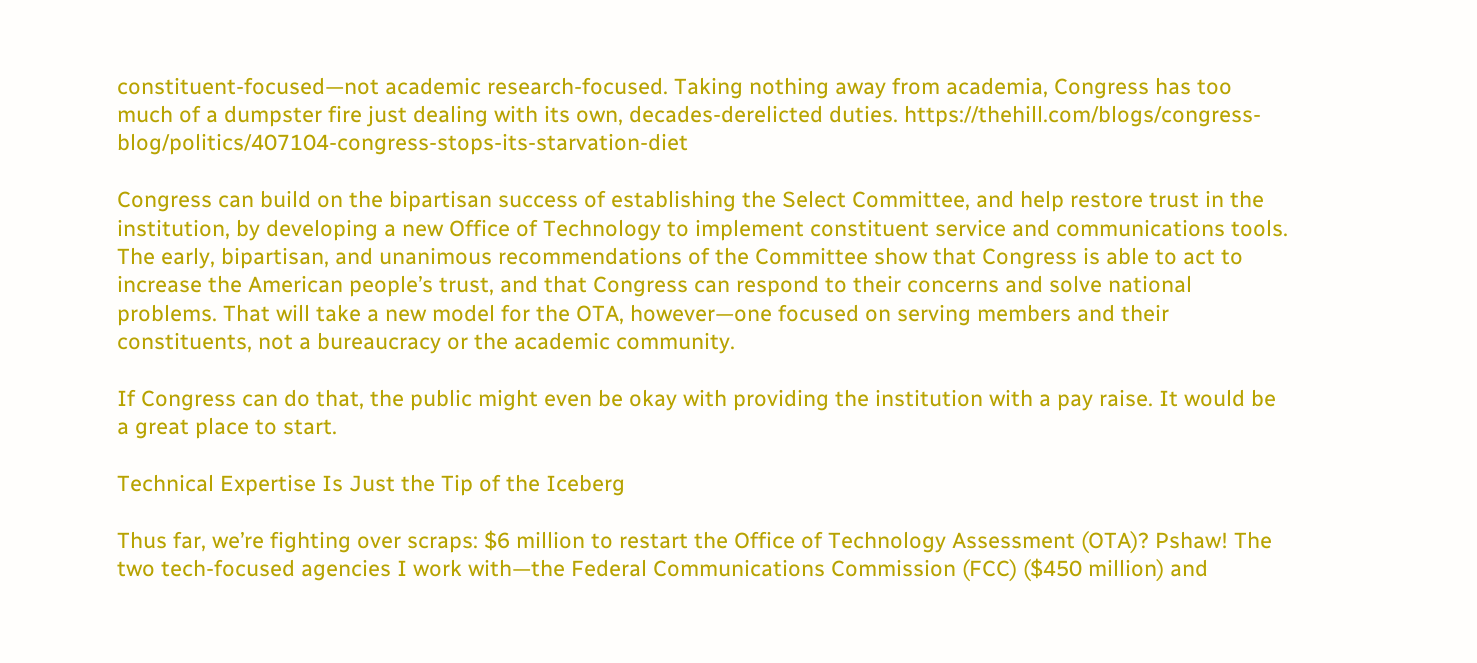constituent-focused—not academic research-focused. Taking nothing away from academia, Congress has too much of a dumpster fire just dealing with its own, decades-derelicted duties. https://thehill.com/blogs/congress-blog/politics/407104-congress-stops-its-starvation-diet

Congress can build on the bipartisan success of establishing the Select Committee, and help restore trust in the institution, by developing a new Office of Technology to implement constituent service and communications tools. The early, bipartisan, and unanimous recommendations of the Committee show that Congress is able to act to increase the American people’s trust, and that Congress can respond to their concerns and solve national problems. That will take a new model for the OTA, however—one focused on serving members and their constituents, not a bureaucracy or the academic community.

If Congress can do that, the public might even be okay with providing the institution with a pay raise. It would be a great place to start.

Technical Expertise Is Just the Tip of the Iceberg

Thus far, we’re fighting over scraps: $6 million to restart the Office of Technology Assessment (OTA)? Pshaw! The two tech-focused agencies I work with—the Federal Communications Commission (FCC) ($450 million) and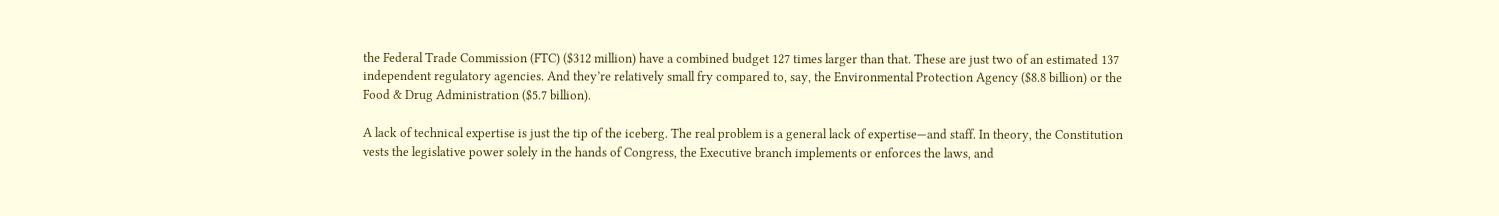the Federal Trade Commission (FTC) ($312 million) have a combined budget 127 times larger than that. These are just two of an estimated 137 independent regulatory agencies. And they’re relatively small fry compared to, say, the Environmental Protection Agency ($8.8 billion) or the Food & Drug Administration ($5.7 billion).

A lack of technical expertise is just the tip of the iceberg. The real problem is a general lack of expertise—and staff. In theory, the Constitution vests the legislative power solely in the hands of Congress, the Executive branch implements or enforces the laws, and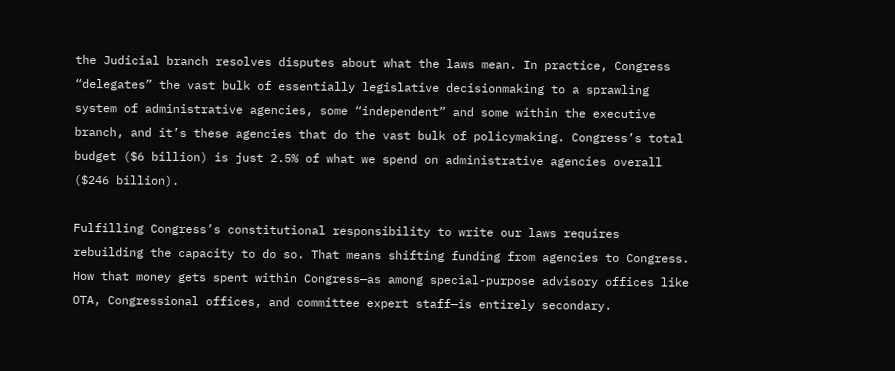the Judicial branch resolves disputes about what the laws mean. In practice, Congress “delegates” the vast bulk of essentially legislative decisionmaking to a sprawling system of administrative agencies, some “independent” and some within the executive branch, and it’s these agencies that do the vast bulk of policymaking. Congress’s total budget ($6 billion) is just 2.5% of what we spend on administrative agencies overall ($246 billion).

Fulfilling Congress’s constitutional responsibility to write our laws requires rebuilding the capacity to do so. That means shifting funding from agencies to Congress. How that money gets spent within Congress—as among special-purpose advisory offices like OTA, Congressional offices, and committee expert staff—is entirely secondary.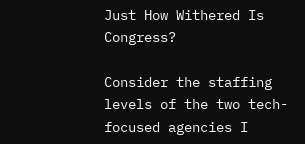Just How Withered Is Congress?

Consider the staffing levels of the two tech-focused agencies I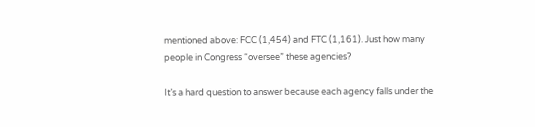mentioned above: FCC (1,454) and FTC (1,161). Just how many people in Congress “oversee” these agencies?

It’s a hard question to answer because each agency falls under the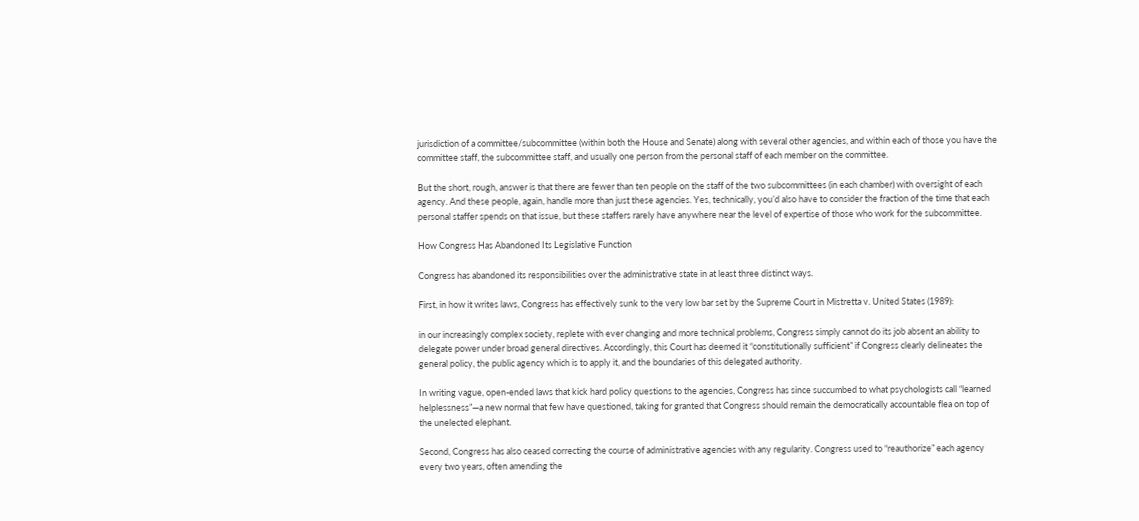jurisdiction of a committee/subcommittee (within both the House and Senate) along with several other agencies, and within each of those you have the committee staff, the subcommittee staff, and usually one person from the personal staff of each member on the committee.

But the short, rough, answer is that there are fewer than ten people on the staff of the two subcommittees (in each chamber) with oversight of each agency. And these people, again, handle more than just these agencies. Yes, technically, you’d also have to consider the fraction of the time that each personal staffer spends on that issue, but these staffers rarely have anywhere near the level of expertise of those who work for the subcommittee.

How Congress Has Abandoned Its Legislative Function

Congress has abandoned its responsibilities over the administrative state in at least three distinct ways.

First, in how it writes laws, Congress has effectively sunk to the very low bar set by the Supreme Court in Mistretta v. United States (1989):

in our increasingly complex society, replete with ever changing and more technical problems, Congress simply cannot do its job absent an ability to delegate power under broad general directives. Accordingly, this Court has deemed it “constitutionally sufficient” if Congress clearly delineates the general policy, the public agency which is to apply it, and the boundaries of this delegated authority.

In writing vague, open-ended laws that kick hard policy questions to the agencies, Congress has since succumbed to what psychologists call “learned helplessness”—a new normal that few have questioned, taking for granted that Congress should remain the democratically accountable flea on top of the unelected elephant.

Second, Congress has also ceased correcting the course of administrative agencies with any regularity. Congress used to “reauthorize” each agency every two years, often amending the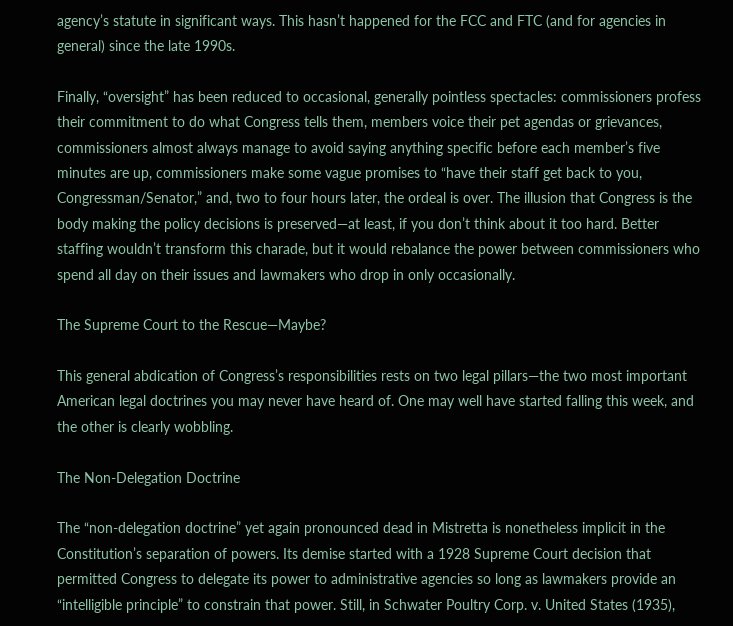agency’s statute in significant ways. This hasn’t happened for the FCC and FTC (and for agencies in general) since the late 1990s.

Finally, “oversight” has been reduced to occasional, generally pointless spectacles: commissioners profess their commitment to do what Congress tells them, members voice their pet agendas or grievances, commissioners almost always manage to avoid saying anything specific before each member’s five minutes are up, commissioners make some vague promises to “have their staff get back to you, Congressman/Senator,” and, two to four hours later, the ordeal is over. The illusion that Congress is the body making the policy decisions is preserved—at least, if you don’t think about it too hard. Better staffing wouldn’t transform this charade, but it would rebalance the power between commissioners who spend all day on their issues and lawmakers who drop in only occasionally.

The Supreme Court to the Rescue—Maybe?

This general abdication of Congress’s responsibilities rests on two legal pillars—the two most important American legal doctrines you may never have heard of. One may well have started falling this week, and the other is clearly wobbling.

The Non-Delegation Doctrine

The “non-delegation doctrine” yet again pronounced dead in Mistretta is nonetheless implicit in the Constitution’s separation of powers. Its demise started with a 1928 Supreme Court decision that permitted Congress to delegate its power to administrative agencies so long as lawmakers provide an “intelligible principle” to constrain that power. Still, in Schwater Poultry Corp. v. United States (1935),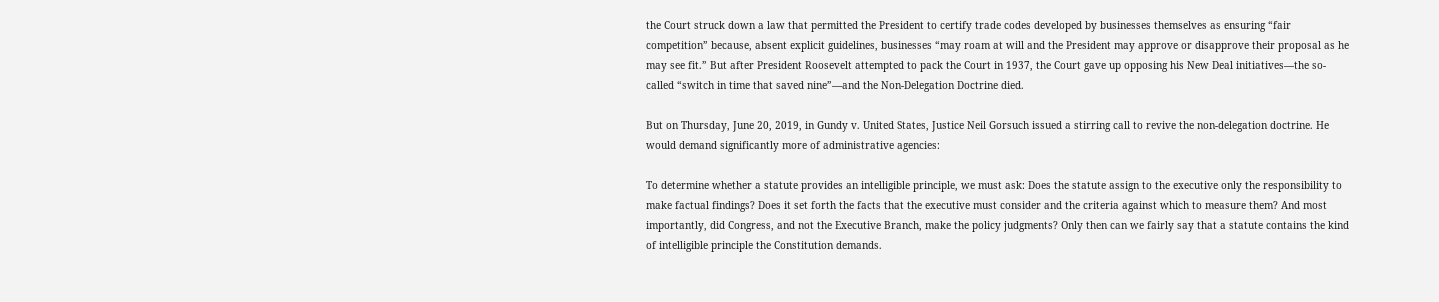the Court struck down a law that permitted the President to certify trade codes developed by businesses themselves as ensuring “fair competition” because, absent explicit guidelines, businesses “may roam at will and the President may approve or disapprove their proposal as he may see fit.” But after President Roosevelt attempted to pack the Court in 1937, the Court gave up opposing his New Deal initiatives—the so-called “switch in time that saved nine”—and the Non-Delegation Doctrine died.

But on Thursday, June 20, 2019, in Gundy v. United States, Justice Neil Gorsuch issued a stirring call to revive the non-delegation doctrine. He would demand significantly more of administrative agencies:

To determine whether a statute provides an intelligible principle, we must ask: Does the statute assign to the executive only the responsibility to make factual findings? Does it set forth the facts that the executive must consider and the criteria against which to measure them? And most importantly, did Congress, and not the Executive Branch, make the policy judgments? Only then can we fairly say that a statute contains the kind of intelligible principle the Constitution demands.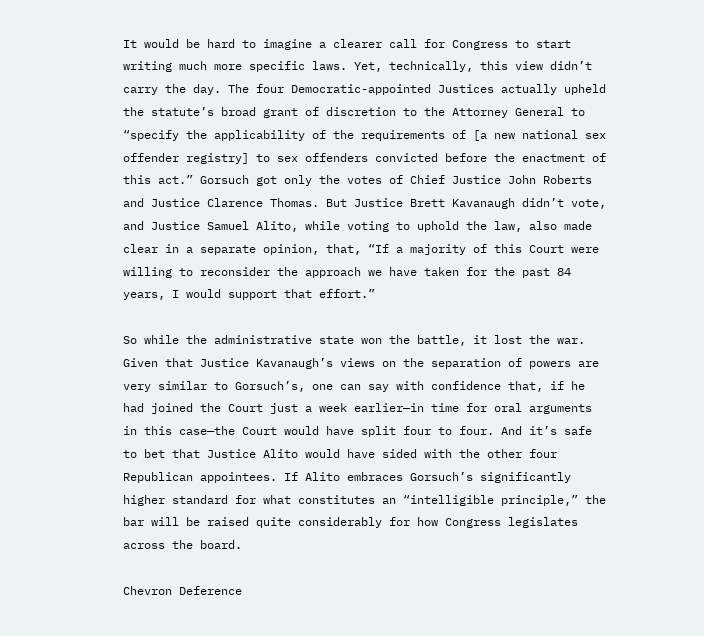It would be hard to imagine a clearer call for Congress to start writing much more specific laws. Yet, technically, this view didn’t carry the day. The four Democratic-appointed Justices actually upheld the statute’s broad grant of discretion to the Attorney General to “specify the applicability of the requirements of [a new national sex offender registry] to sex offenders convicted before the enactment of this act.” Gorsuch got only the votes of Chief Justice John Roberts and Justice Clarence Thomas. But Justice Brett Kavanaugh didn’t vote, and Justice Samuel Alito, while voting to uphold the law, also made clear in a separate opinion, that, “If a majority of this Court were willing to reconsider the approach we have taken for the past 84 years, I would support that effort.”

So while the administrative state won the battle, it lost the war. Given that Justice Kavanaugh’s views on the separation of powers are very similar to Gorsuch’s, one can say with confidence that, if he had joined the Court just a week earlier—in time for oral arguments in this case—the Court would have split four to four. And it’s safe to bet that Justice Alito would have sided with the other four Republican appointees. If Alito embraces Gorsuch’s significantly higher standard for what constitutes an “intelligible principle,” the bar will be raised quite considerably for how Congress legislates across the board.

Chevron Deference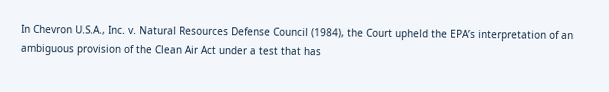In Chevron U.S.A., Inc. v. Natural Resources Defense Council (1984), the Court upheld the EPA’s interpretation of an ambiguous provision of the Clean Air Act under a test that has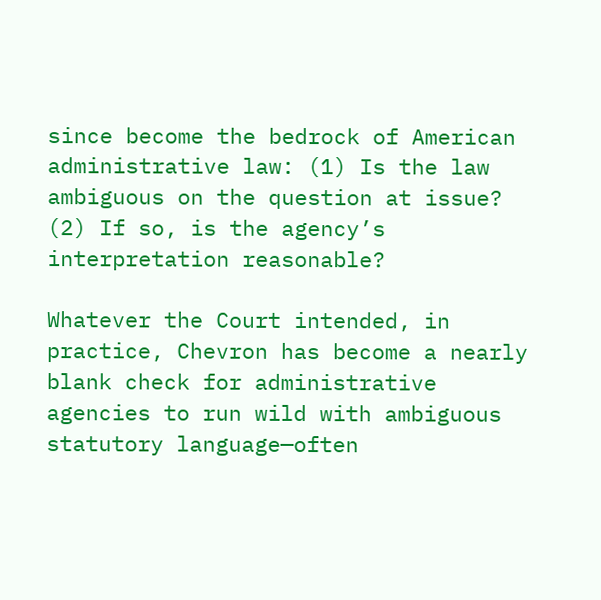since become the bedrock of American administrative law: (1) Is the law ambiguous on the question at issue? (2) If so, is the agency’s interpretation reasonable?

Whatever the Court intended, in practice, Chevron has become a nearly blank check for administrative agencies to run wild with ambiguous statutory language—often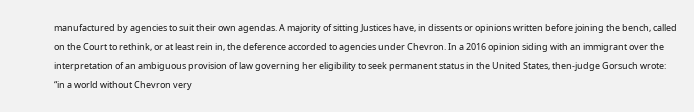manufactured by agencies to suit their own agendas. A majority of sitting Justices have, in dissents or opinions written before joining the bench, called on the Court to rethink, or at least rein in, the deference accorded to agencies under Chevron. In a 2016 opinion siding with an immigrant over the interpretation of an ambiguous provision of law governing her eligibility to seek permanent status in the United States, then-judge Gorsuch wrote: “in a world without Chevron very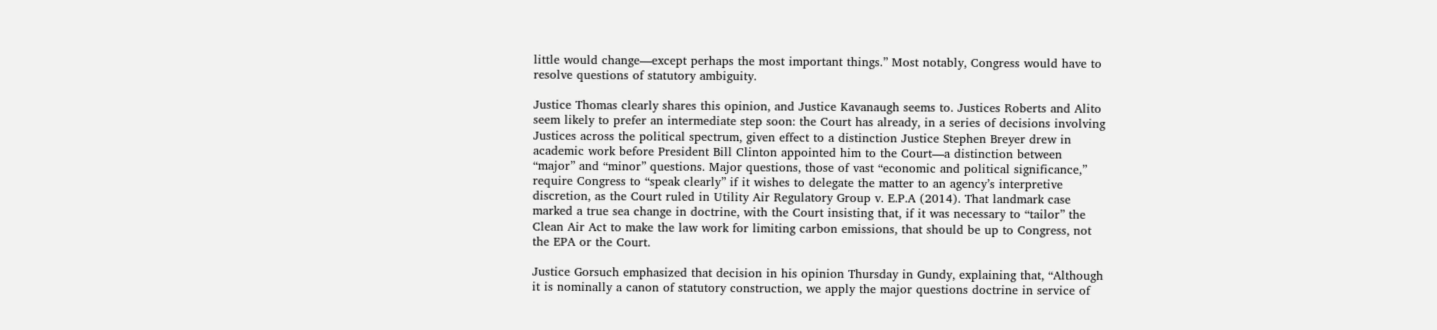little would change—except perhaps the most important things.” Most notably, Congress would have to resolve questions of statutory ambiguity.

Justice Thomas clearly shares this opinion, and Justice Kavanaugh seems to. Justices Roberts and Alito seem likely to prefer an intermediate step soon: the Court has already, in a series of decisions involving Justices across the political spectrum, given effect to a distinction Justice Stephen Breyer drew in academic work before President Bill Clinton appointed him to the Court—a distinction between “major” and “minor” questions. Major questions, those of vast “economic and political significance,” require Congress to “speak clearly” if it wishes to delegate the matter to an agency’s interpretive discretion, as the Court ruled in Utility Air Regulatory Group v. E.P.A (2014). That landmark case marked a true sea change in doctrine, with the Court insisting that, if it was necessary to “tailor” the Clean Air Act to make the law work for limiting carbon emissions, that should be up to Congress, not the EPA or the Court.

Justice Gorsuch emphasized that decision in his opinion Thursday in Gundy, explaining that, “Although it is nominally a canon of statutory construction, we apply the major questions doctrine in service of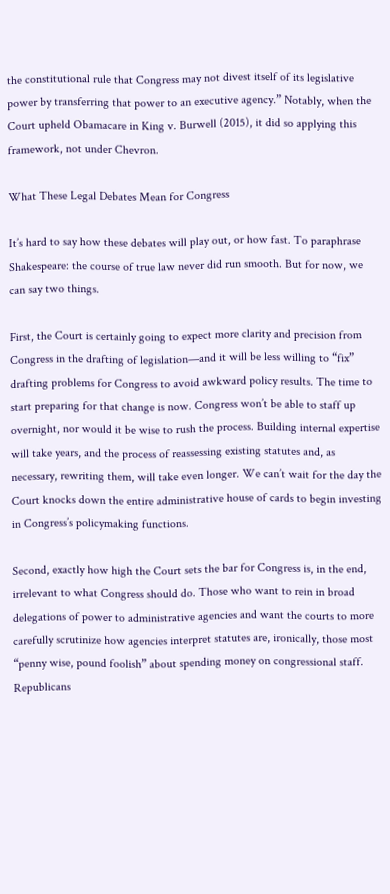the constitutional rule that Congress may not divest itself of its legislative power by transferring that power to an executive agency.” Notably, when the Court upheld Obamacare in King v. Burwell (2015), it did so applying this framework, not under Chevron.

What These Legal Debates Mean for Congress

It’s hard to say how these debates will play out, or how fast. To paraphrase Shakespeare: the course of true law never did run smooth. But for now, we can say two things.

First, the Court is certainly going to expect more clarity and precision from Congress in the drafting of legislation—and it will be less willing to “fix” drafting problems for Congress to avoid awkward policy results. The time to start preparing for that change is now. Congress won’t be able to staff up overnight, nor would it be wise to rush the process. Building internal expertise will take years, and the process of reassessing existing statutes and, as necessary, rewriting them, will take even longer. We can’t wait for the day the Court knocks down the entire administrative house of cards to begin investing in Congress’s policymaking functions.

Second, exactly how high the Court sets the bar for Congress is, in the end, irrelevant to what Congress should do. Those who want to rein in broad delegations of power to administrative agencies and want the courts to more carefully scrutinize how agencies interpret statutes are, ironically, those most “penny wise, pound foolish” about spending money on congressional staff. Republicans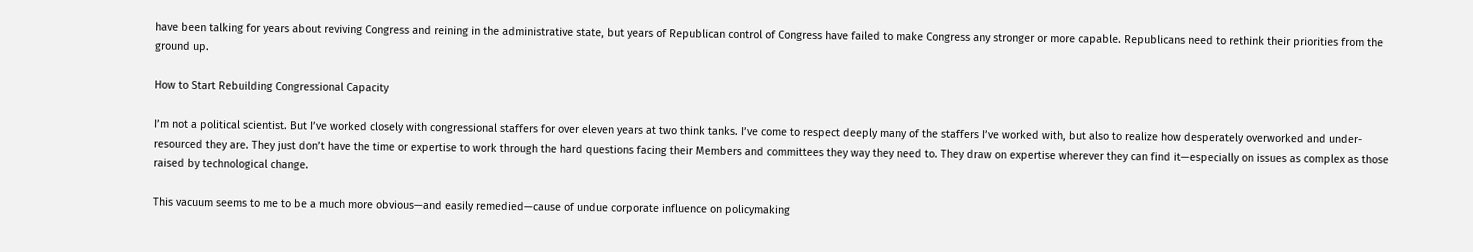have been talking for years about reviving Congress and reining in the administrative state, but years of Republican control of Congress have failed to make Congress any stronger or more capable. Republicans need to rethink their priorities from the ground up.

How to Start Rebuilding Congressional Capacity

I’m not a political scientist. But I’ve worked closely with congressional staffers for over eleven years at two think tanks. I’ve come to respect deeply many of the staffers I’ve worked with, but also to realize how desperately overworked and under-resourced they are. They just don’t have the time or expertise to work through the hard questions facing their Members and committees they way they need to. They draw on expertise wherever they can find it—especially on issues as complex as those raised by technological change.

This vacuum seems to me to be a much more obvious—and easily remedied—cause of undue corporate influence on policymaking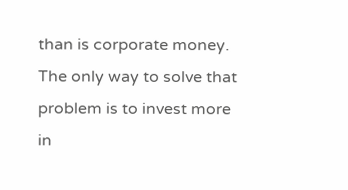than is corporate money. The only way to solve that problem is to invest more in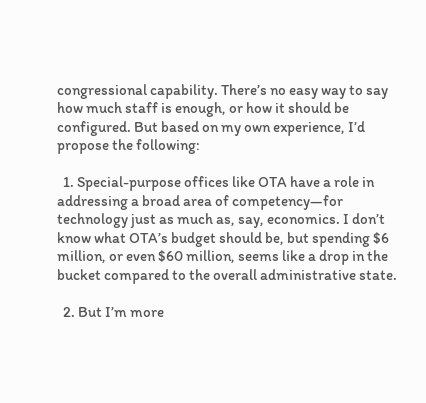congressional capability. There’s no easy way to say how much staff is enough, or how it should be configured. But based on my own experience, I’d propose the following:

  1. Special-purpose offices like OTA have a role in addressing a broad area of competency—for technology just as much as, say, economics. I don’t know what OTA’s budget should be, but spending $6 million, or even $60 million, seems like a drop in the bucket compared to the overall administrative state.

  2. But I’m more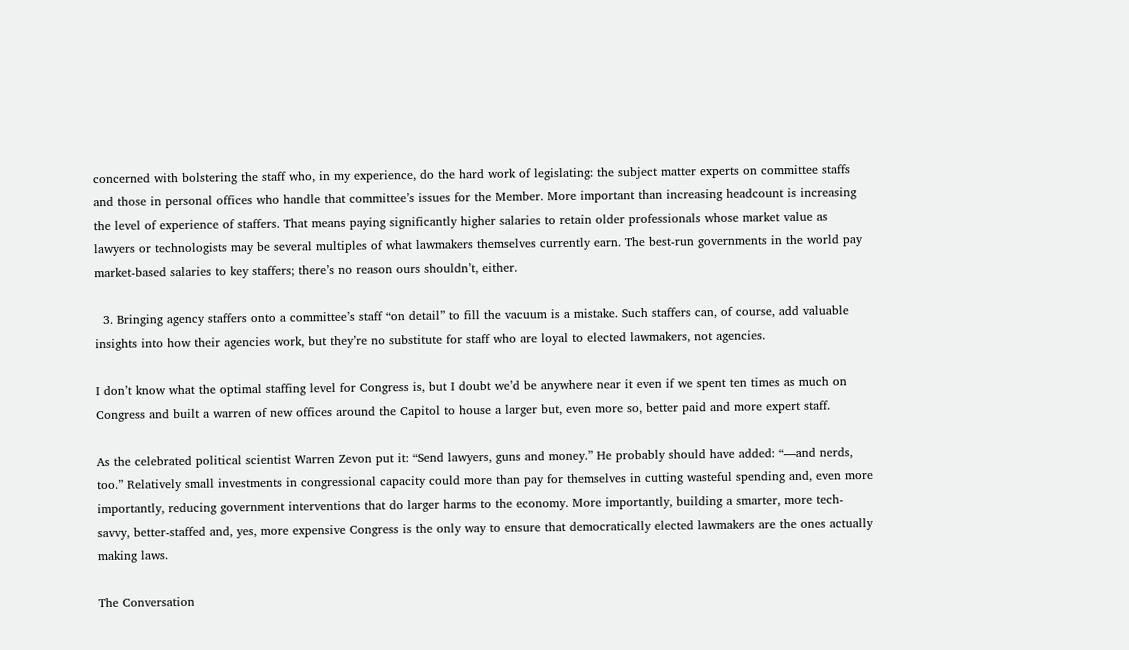concerned with bolstering the staff who, in my experience, do the hard work of legislating: the subject matter experts on committee staffs and those in personal offices who handle that committee’s issues for the Member. More important than increasing headcount is increasing the level of experience of staffers. That means paying significantly higher salaries to retain older professionals whose market value as lawyers or technologists may be several multiples of what lawmakers themselves currently earn. The best-run governments in the world pay market-based salaries to key staffers; there’s no reason ours shouldn’t, either.

  3. Bringing agency staffers onto a committee’s staff “on detail” to fill the vacuum is a mistake. Such staffers can, of course, add valuable insights into how their agencies work, but they’re no substitute for staff who are loyal to elected lawmakers, not agencies.

I don’t know what the optimal staffing level for Congress is, but I doubt we’d be anywhere near it even if we spent ten times as much on Congress and built a warren of new offices around the Capitol to house a larger but, even more so, better paid and more expert staff.

As the celebrated political scientist Warren Zevon put it: “Send lawyers, guns and money.” He probably should have added: “—and nerds, too.” Relatively small investments in congressional capacity could more than pay for themselves in cutting wasteful spending and, even more importantly, reducing government interventions that do larger harms to the economy. More importantly, building a smarter, more tech-savvy, better-staffed and, yes, more expensive Congress is the only way to ensure that democratically elected lawmakers are the ones actually making laws.

The Conversation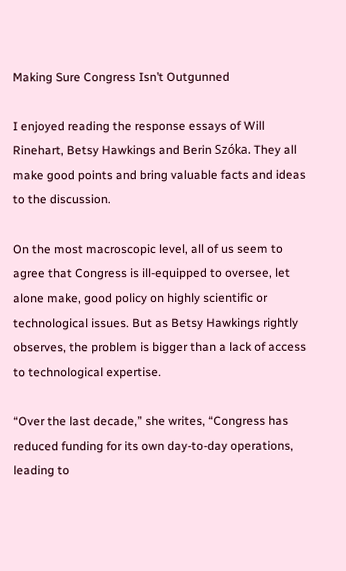Making Sure Congress Isn’t Outgunned

I enjoyed reading the response essays of Will Rinehart, Betsy Hawkings and Berin Szóka. They all make good points and bring valuable facts and ideas to the discussion.

On the most macroscopic level, all of us seem to agree that Congress is ill-equipped to oversee, let alone make, good policy on highly scientific or technological issues. But as Betsy Hawkings rightly observes, the problem is bigger than a lack of access to technological expertise.

“Over the last decade,” she writes, “Congress has reduced funding for its own day-to-day operations, leading to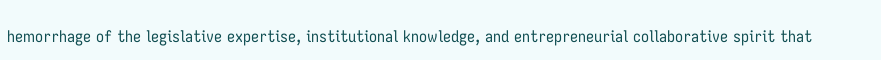hemorrhage of the legislative expertise, institutional knowledge, and entrepreneurial collaborative spirit that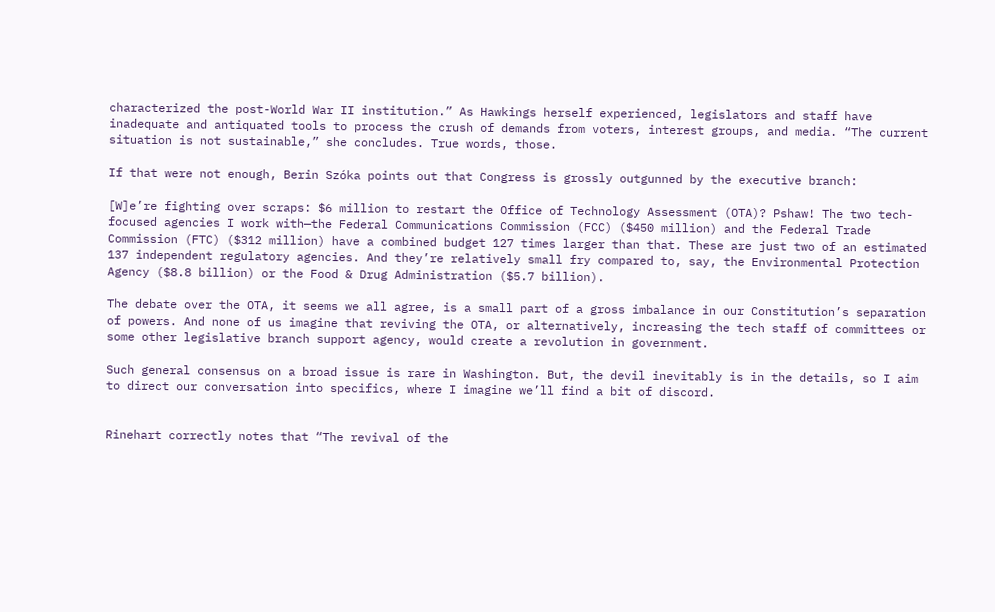characterized the post-World War II institution.” As Hawkings herself experienced, legislators and staff have inadequate and antiquated tools to process the crush of demands from voters, interest groups, and media. “The current situation is not sustainable,” she concludes. True words, those.

If that were not enough, Berin Szóka points out that Congress is grossly outgunned by the executive branch:

[W]e’re fighting over scraps: $6 million to restart the Office of Technology Assessment (OTA)? Pshaw! The two tech-focused agencies I work with—the Federal Communications Commission (FCC) ($450 million) and the Federal Trade Commission (FTC) ($312 million) have a combined budget 127 times larger than that. These are just two of an estimated 137 independent regulatory agencies. And they’re relatively small fry compared to, say, the Environmental Protection Agency ($8.8 billion) or the Food & Drug Administration ($5.7 billion).

The debate over the OTA, it seems we all agree, is a small part of a gross imbalance in our Constitution’s separation of powers. And none of us imagine that reviving the OTA, or alternatively, increasing the tech staff of committees or some other legislative branch support agency, would create a revolution in government.

Such general consensus on a broad issue is rare in Washington. But, the devil inevitably is in the details, so I aim to direct our conversation into specifics, where I imagine we’ll find a bit of discord.


Rinehart correctly notes that “The revival of the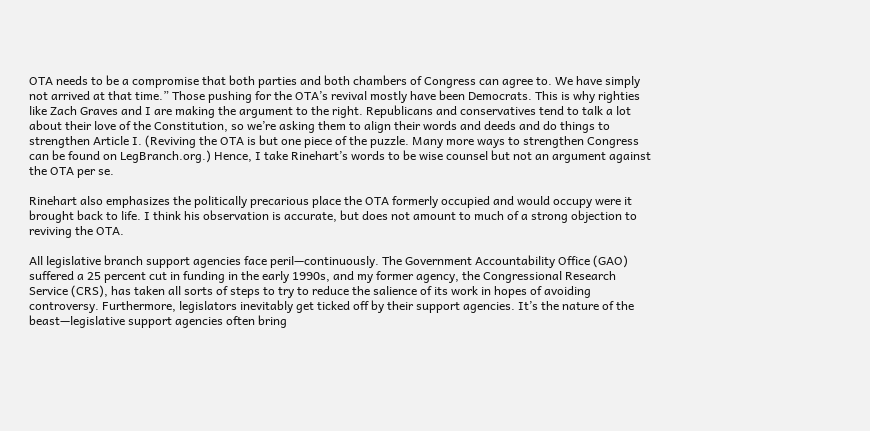OTA needs to be a compromise that both parties and both chambers of Congress can agree to. We have simply not arrived at that time.” Those pushing for the OTA’s revival mostly have been Democrats. This is why righties like Zach Graves and I are making the argument to the right. Republicans and conservatives tend to talk a lot about their love of the Constitution, so we’re asking them to align their words and deeds and do things to strengthen Article I. (Reviving the OTA is but one piece of the puzzle. Many more ways to strengthen Congress can be found on LegBranch.org.) Hence, I take Rinehart’s words to be wise counsel but not an argument against the OTA per se.

Rinehart also emphasizes the politically precarious place the OTA formerly occupied and would occupy were it brought back to life. I think his observation is accurate, but does not amount to much of a strong objection to reviving the OTA.

All legislative branch support agencies face peril—continuously. The Government Accountability Office (GAO) suffered a 25 percent cut in funding in the early 1990s, and my former agency, the Congressional Research Service (CRS), has taken all sorts of steps to try to reduce the salience of its work in hopes of avoiding controversy. Furthermore, legislators inevitably get ticked off by their support agencies. It’s the nature of the beast—legislative support agencies often bring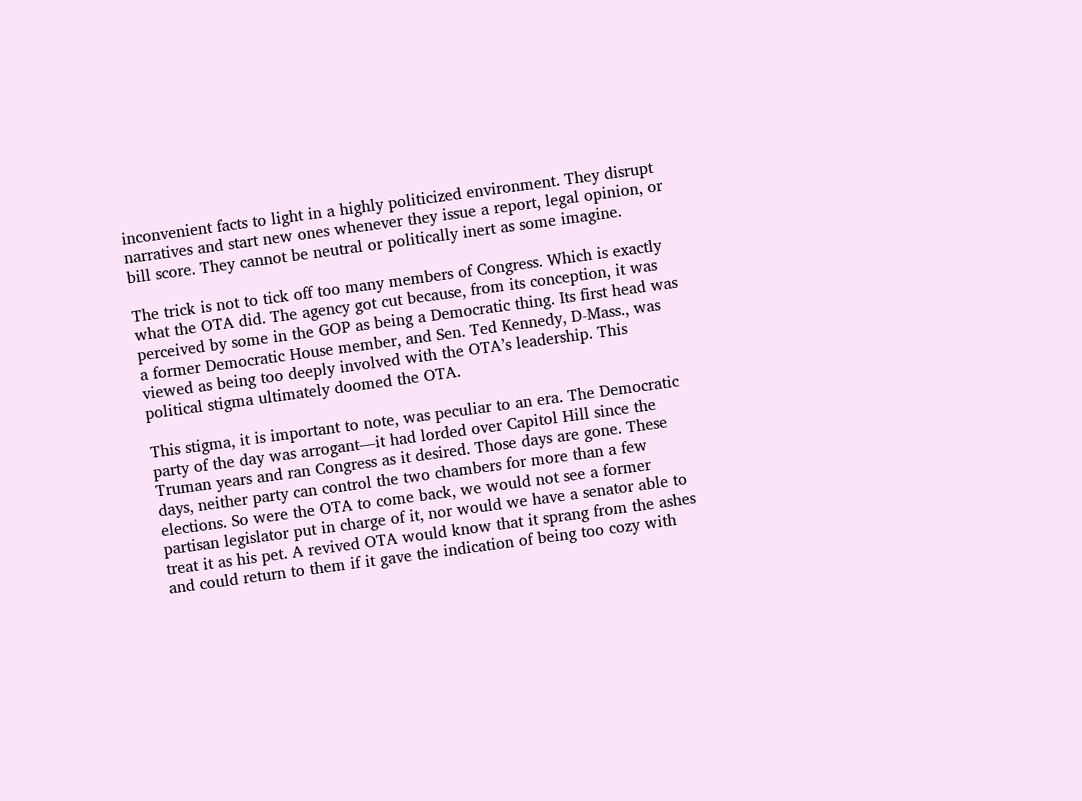inconvenient facts to light in a highly politicized environment. They disrupt narratives and start new ones whenever they issue a report, legal opinion, or bill score. They cannot be neutral or politically inert as some imagine.

The trick is not to tick off too many members of Congress. Which is exactly what the OTA did. The agency got cut because, from its conception, it was perceived by some in the GOP as being a Democratic thing. Its first head was a former Democratic House member, and Sen. Ted Kennedy, D-Mass., was viewed as being too deeply involved with the OTA’s leadership. This political stigma ultimately doomed the OTA.

This stigma, it is important to note, was peculiar to an era. The Democratic party of the day was arrogant—it had lorded over Capitol Hill since the Truman years and ran Congress as it desired. Those days are gone. These days, neither party can control the two chambers for more than a few elections. So were the OTA to come back, we would not see a former partisan legislator put in charge of it, nor would we have a senator able to treat it as his pet. A revived OTA would know that it sprang from the ashes and could return to them if it gave the indication of being too cozy with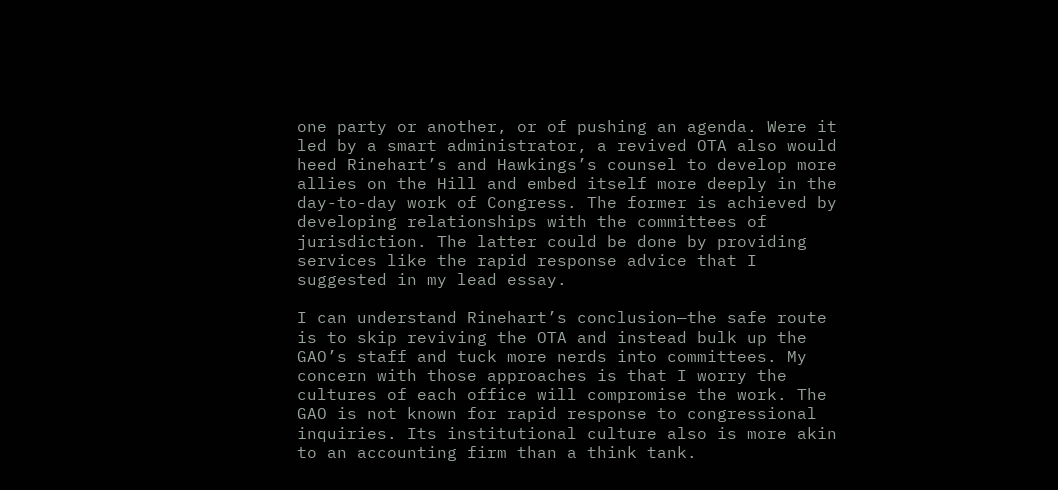one party or another, or of pushing an agenda. Were it led by a smart administrator, a revived OTA also would heed Rinehart’s and Hawkings’s counsel to develop more allies on the Hill and embed itself more deeply in the day-to-day work of Congress. The former is achieved by developing relationships with the committees of jurisdiction. The latter could be done by providing services like the rapid response advice that I suggested in my lead essay.

I can understand Rinehart’s conclusion—the safe route is to skip reviving the OTA and instead bulk up the GAO’s staff and tuck more nerds into committees. My concern with those approaches is that I worry the cultures of each office will compromise the work. The GAO is not known for rapid response to congressional inquiries. Its institutional culture also is more akin to an accounting firm than a think tank.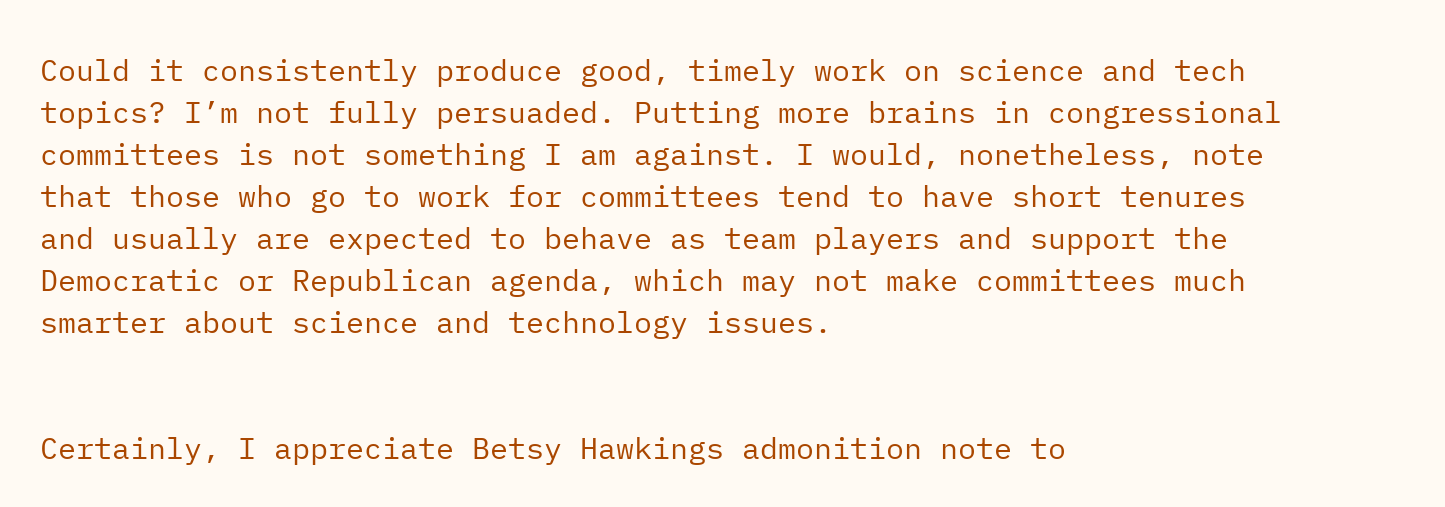Could it consistently produce good, timely work on science and tech topics? I’m not fully persuaded. Putting more brains in congressional committees is not something I am against. I would, nonetheless, note that those who go to work for committees tend to have short tenures and usually are expected to behave as team players and support the Democratic or Republican agenda, which may not make committees much smarter about science and technology issues.


Certainly, I appreciate Betsy Hawkings admonition note to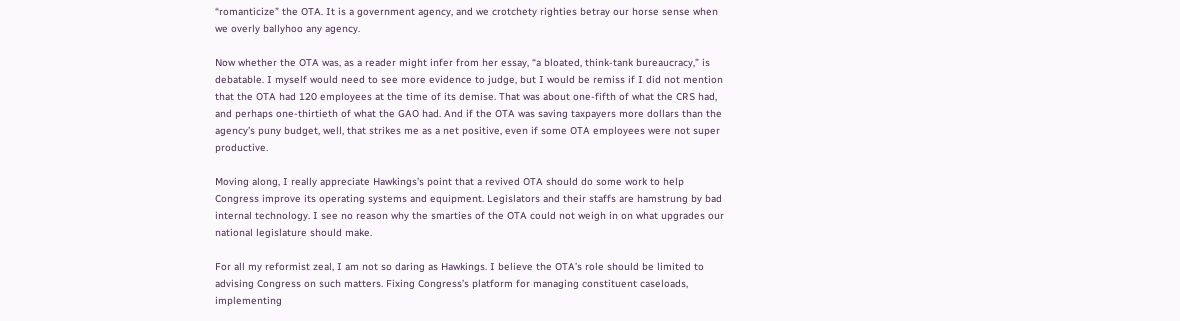“romanticize” the OTA. It is a government agency, and we crotchety righties betray our horse sense when we overly ballyhoo any agency.

Now whether the OTA was, as a reader might infer from her essay, “a bloated, think-tank bureaucracy,” is debatable. I myself would need to see more evidence to judge, but I would be remiss if I did not mention that the OTA had 120 employees at the time of its demise. That was about one-fifth of what the CRS had, and perhaps one-thirtieth of what the GAO had. And if the OTA was saving taxpayers more dollars than the agency’s puny budget, well, that strikes me as a net positive, even if some OTA employees were not super productive.

Moving along, I really appreciate Hawkings’s point that a revived OTA should do some work to help Congress improve its operating systems and equipment. Legislators and their staffs are hamstrung by bad internal technology. I see no reason why the smarties of the OTA could not weigh in on what upgrades our national legislature should make.

For all my reformist zeal, I am not so daring as Hawkings. I believe the OTA’s role should be limited to advising Congress on such matters. Fixing Congress’s platform for managing constituent caseloads, implementing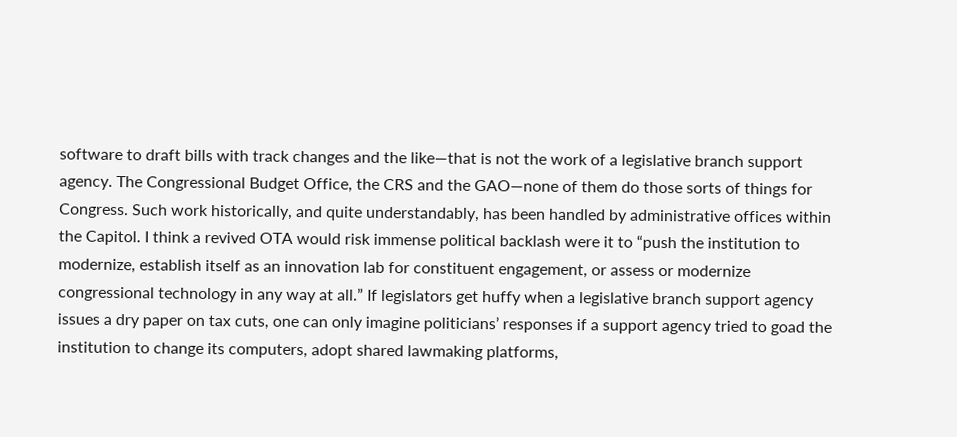software to draft bills with track changes and the like—that is not the work of a legislative branch support agency. The Congressional Budget Office, the CRS and the GAO—none of them do those sorts of things for Congress. Such work historically, and quite understandably, has been handled by administrative offices within the Capitol. I think a revived OTA would risk immense political backlash were it to “push the institution to modernize, establish itself as an innovation lab for constituent engagement, or assess or modernize congressional technology in any way at all.” If legislators get huffy when a legislative branch support agency issues a dry paper on tax cuts, one can only imagine politicians’ responses if a support agency tried to goad the institution to change its computers, adopt shared lawmaking platforms,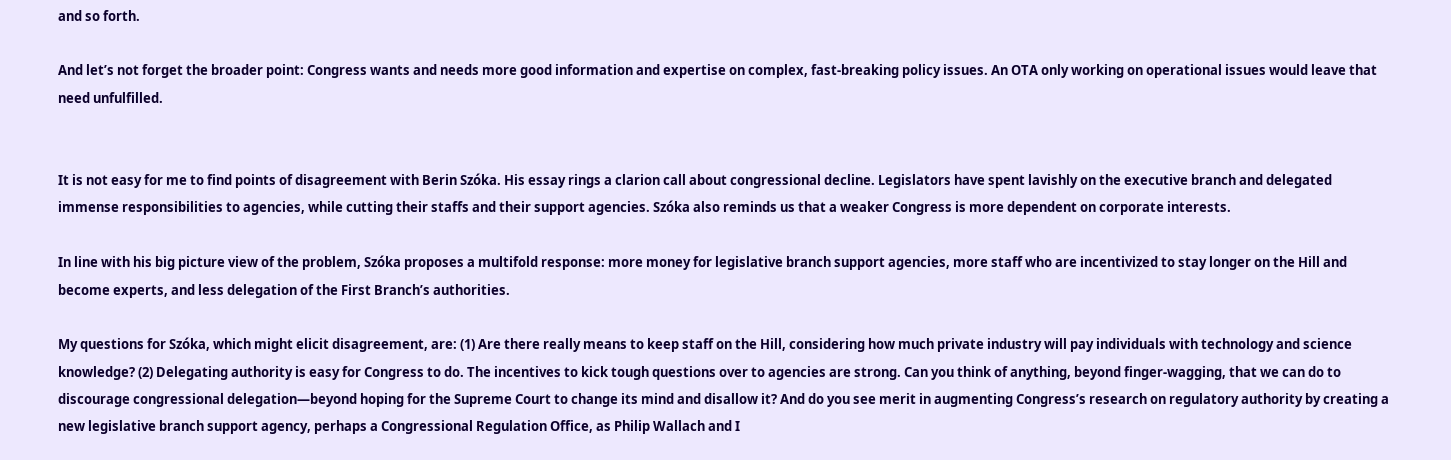and so forth.

And let’s not forget the broader point: Congress wants and needs more good information and expertise on complex, fast-breaking policy issues. An OTA only working on operational issues would leave that need unfulfilled.


It is not easy for me to find points of disagreement with Berin Szóka. His essay rings a clarion call about congressional decline. Legislators have spent lavishly on the executive branch and delegated immense responsibilities to agencies, while cutting their staffs and their support agencies. Szóka also reminds us that a weaker Congress is more dependent on corporate interests.

In line with his big picture view of the problem, Szóka proposes a multifold response: more money for legislative branch support agencies, more staff who are incentivized to stay longer on the Hill and become experts, and less delegation of the First Branch’s authorities.

My questions for Szóka, which might elicit disagreement, are: (1) Are there really means to keep staff on the Hill, considering how much private industry will pay individuals with technology and science knowledge? (2) Delegating authority is easy for Congress to do. The incentives to kick tough questions over to agencies are strong. Can you think of anything, beyond finger-wagging, that we can do to discourage congressional delegation—beyond hoping for the Supreme Court to change its mind and disallow it? And do you see merit in augmenting Congress’s research on regulatory authority by creating a new legislative branch support agency, perhaps a Congressional Regulation Office, as Philip Wallach and I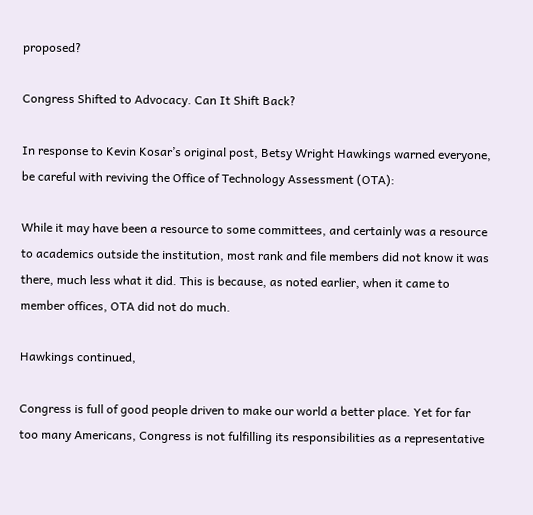proposed?

Congress Shifted to Advocacy. Can It Shift Back?

In response to Kevin Kosar’s original post, Betsy Wright Hawkings warned everyone, be careful with reviving the Office of Technology Assessment (OTA):

While it may have been a resource to some committees, and certainly was a resource to academics outside the institution, most rank and file members did not know it was there, much less what it did. This is because, as noted earlier, when it came to member offices, OTA did not do much.

Hawkings continued,

Congress is full of good people driven to make our world a better place. Yet for far too many Americans, Congress is not fulfilling its responsibilities as a representative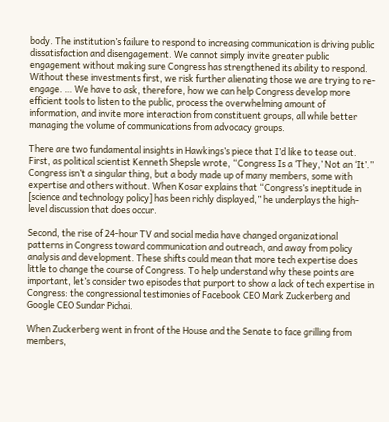body. The institution’s failure to respond to increasing communication is driving public dissatisfaction and disengagement. We cannot simply invite greater public engagement without making sure Congress has strengthened its ability to respond. Without these investments first, we risk further alienating those we are trying to re-engage. … We have to ask, therefore, how we can help Congress develop more efficient tools to listen to the public, process the overwhelming amount of information, and invite more interaction from constituent groups, all while better managing the volume of communications from advocacy groups.

There are two fundamental insights in Hawkings’s piece that I’d like to tease out. First, as political scientist Kenneth Shepsle wrote, “Congress Is a ‘They,’ Not an ‘It’.” Congress isn’t a singular thing, but a body made up of many members, some with expertise and others without. When Kosar explains that “Congress’s ineptitude in [science and technology policy] has been richly displayed,” he underplays the high-level discussion that does occur.

Second, the rise of 24-hour TV and social media have changed organizational patterns in Congress toward communication and outreach, and away from policy analysis and development. These shifts could mean that more tech expertise does little to change the course of Congress. To help understand why these points are important, let’s consider two episodes that purport to show a lack of tech expertise in Congress: the congressional testimonies of Facebook CEO Mark Zuckerberg and Google CEO Sundar Pichai.

When Zuckerberg went in front of the House and the Senate to face grilling from members,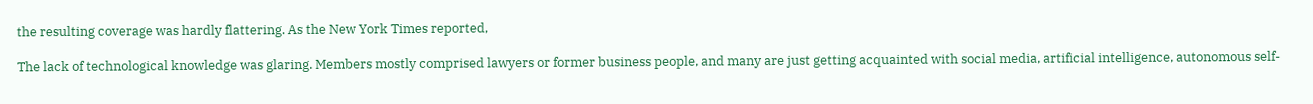the resulting coverage was hardly flattering. As the New York Times reported,

The lack of technological knowledge was glaring. Members mostly comprised lawyers or former business people, and many are just getting acquainted with social media, artificial intelligence, autonomous self-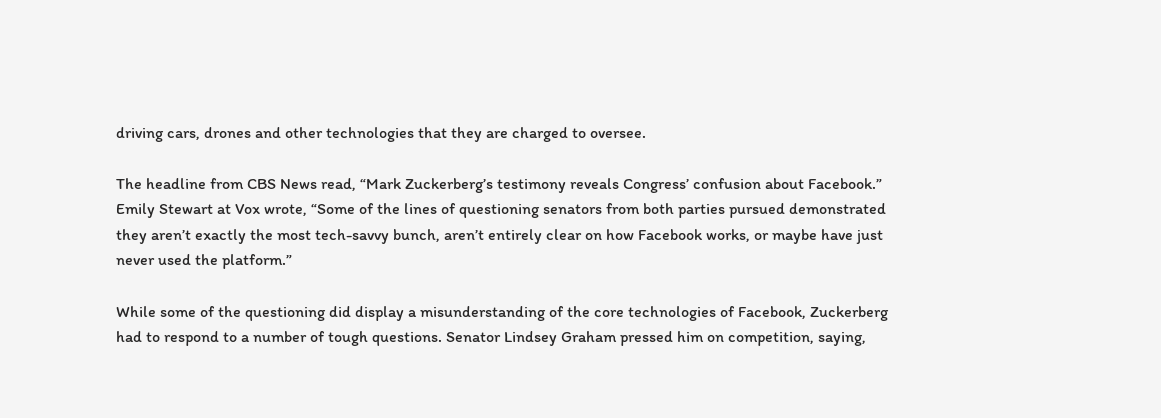driving cars, drones and other technologies that they are charged to oversee.

The headline from CBS News read, “Mark Zuckerberg’s testimony reveals Congress’ confusion about Facebook.” Emily Stewart at Vox wrote, “Some of the lines of questioning senators from both parties pursued demonstrated they aren’t exactly the most tech-savvy bunch, aren’t entirely clear on how Facebook works, or maybe have just never used the platform.”

While some of the questioning did display a misunderstanding of the core technologies of Facebook, Zuckerberg had to respond to a number of tough questions. Senator Lindsey Graham pressed him on competition, saying,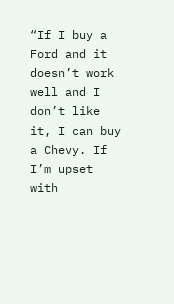“If I buy a Ford and it doesn’t work well and I don’t like it, I can buy a Chevy. If I’m upset with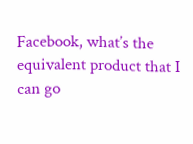Facebook, what’s the equivalent product that I can go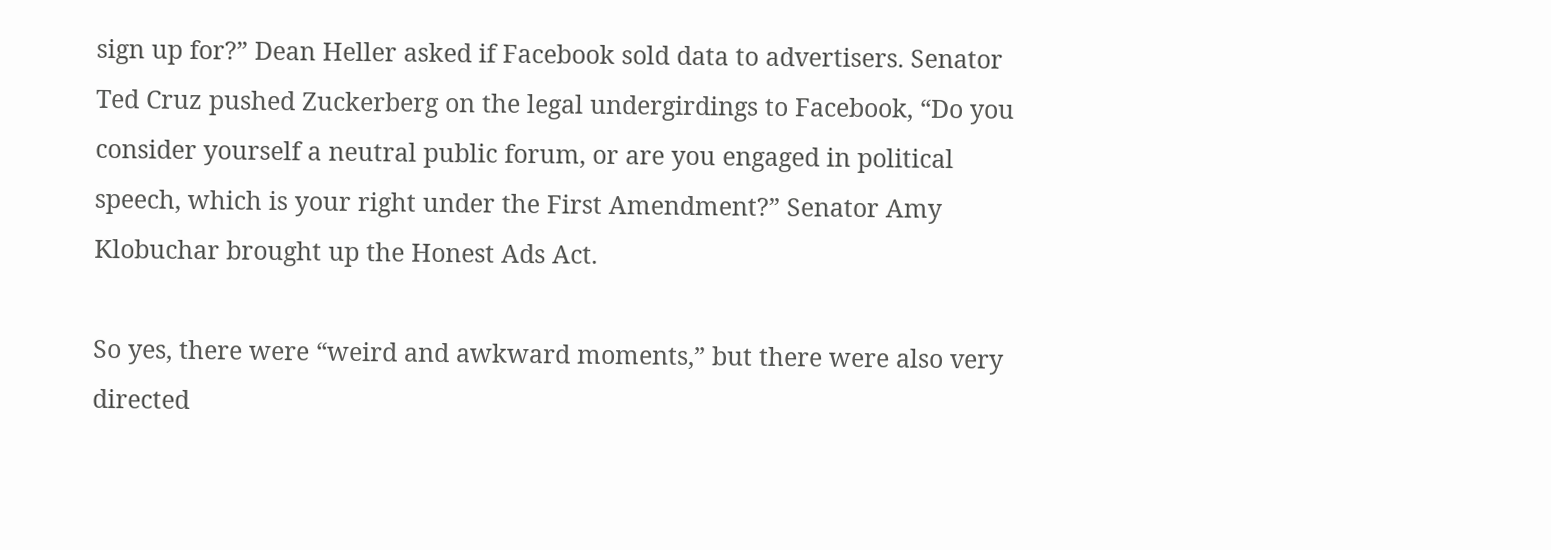sign up for?” Dean Heller asked if Facebook sold data to advertisers. Senator Ted Cruz pushed Zuckerberg on the legal undergirdings to Facebook, “Do you consider yourself a neutral public forum, or are you engaged in political speech, which is your right under the First Amendment?” Senator Amy Klobuchar brought up the Honest Ads Act.

So yes, there were “weird and awkward moments,” but there were also very directed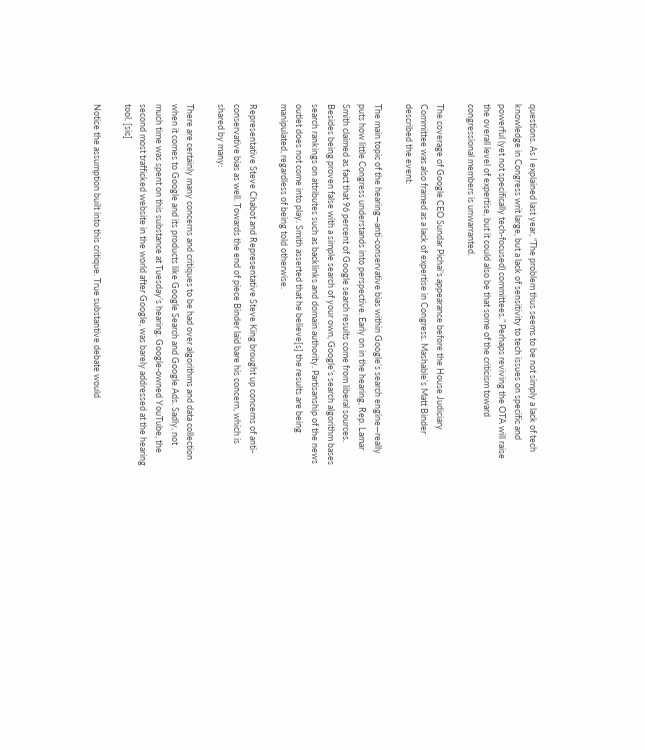questions. As I explained last year, “The problem thus seems to be not simply a lack of tech knowledge in Congress writ large, but a lack of sensitivity to tech issues on specific and powerful (yet not specifically tech-focused) committees.” Perhaps reviving the OTA will raise the overall level of expertise, but it could also be that some of the criticism toward congressional members is unwarranted.

The coverage of Google CEO Sundar Pichai’s appearance before the House Judiciary Committee was also framed as a lack of expertise in Congress. Mashable’s Matt Binder described the event:

The main topic of the hearing—anti-conservative bias within Google’s search engine—really puts how little Congress understands into perspective. Early on in the hearing, Rep. Lamar Smith claimed as fact that 96 percent of Google search results come from liberal sources. Besides being proven false with a simple search of your own, Google’s search algorithm bases search rankings on attributes such as backlinks and domain authority. Partisanship of the news outlet does not come into play. Smith asserted that he believe[s] the results are being manipulated, regardless of being told otherwise.

Representative Steve Chabot and Representative Steve King brought up concerns of anti-conservative bias as well. Towards the end of piece Binder laid bare his concern, which is shared by many:

There are certainly many concerns and critiques to be had over algorithms and data collection when it comes to Google and its products like Google Search and Google Ads. Sadly, not much time was spent on this substance at Tuesday’s hearing. Google-owned YouTube, the second most trafficked website in the world after Google, was barely addressed at the hearing tool. [sic]

Notice the assumption built into this critique. True substantive debate would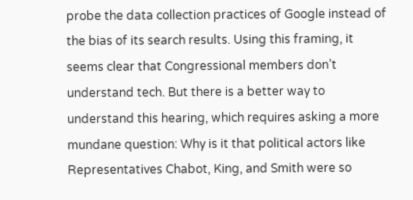probe the data collection practices of Google instead of the bias of its search results. Using this framing, it seems clear that Congressional members don’t understand tech. But there is a better way to understand this hearing, which requires asking a more mundane question: Why is it that political actors like Representatives Chabot, King, and Smith were so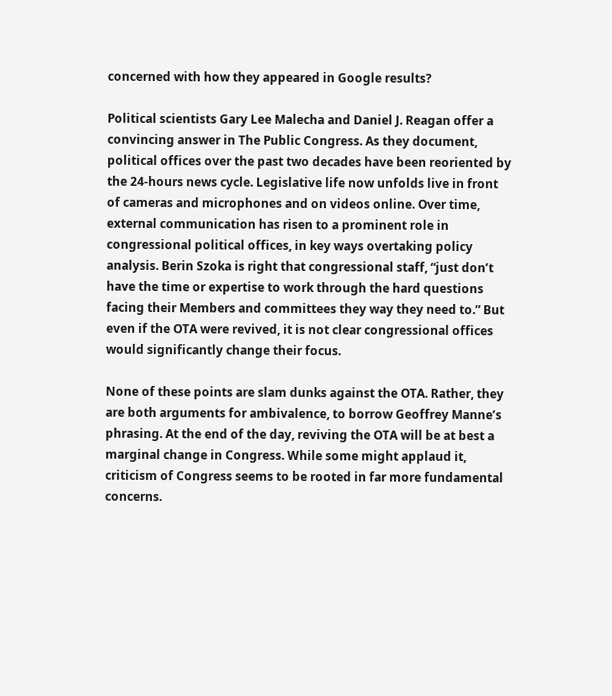concerned with how they appeared in Google results?

Political scientists Gary Lee Malecha and Daniel J. Reagan offer a convincing answer in The Public Congress. As they document, political offices over the past two decades have been reoriented by the 24-hours news cycle. Legislative life now unfolds live in front of cameras and microphones and on videos online. Over time, external communication has risen to a prominent role in congressional political offices, in key ways overtaking policy analysis. Berin Szoka is right that congressional staff, “just don’t have the time or expertise to work through the hard questions facing their Members and committees they way they need to.” But even if the OTA were revived, it is not clear congressional offices would significantly change their focus.

None of these points are slam dunks against the OTA. Rather, they are both arguments for ambivalence, to borrow Geoffrey Manne’s phrasing. At the end of the day, reviving the OTA will be at best a marginal change in Congress. While some might applaud it, criticism of Congress seems to be rooted in far more fundamental concerns.